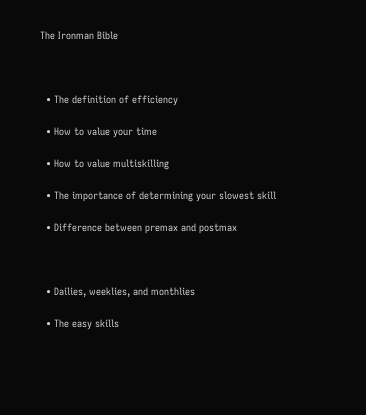The Ironman Bible



  • The definition of efficiency

  • How to value your time

  • How to value multiskilling

  • The importance of determining your slowest skill

  • Difference between premax and postmax



  • Dailies, weeklies, and monthlies

  • The easy skills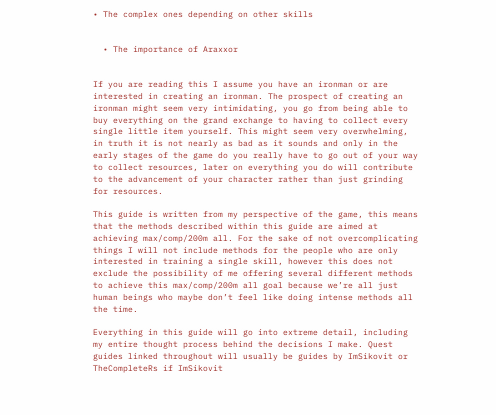• The complex ones depending on other skills


  • The importance of Araxxor


If you are reading this I assume you have an ironman or are interested in creating an ironman. The prospect of creating an ironman might seem very intimidating, you go from being able to buy everything on the grand exchange to having to collect every single little item yourself. This might seem very overwhelming, in truth it is not nearly as bad as it sounds and only in the early stages of the game do you really have to go out of your way to collect resources, later on everything you do will contribute to the advancement of your character rather than just grinding for resources.

This guide is written from my perspective of the game, this means that the methods described within this guide are aimed at achieving max/comp/200m all. For the sake of not overcomplicating things I will not include methods for the people who are only interested in training a single skill, however this does not exclude the possibility of me offering several different methods to achieve this max/comp/200m all goal because we’re all just human beings who maybe don’t feel like doing intense methods all the time.

Everything in this guide will go into extreme detail, including my entire thought process behind the decisions I make. Quest guides linked throughout will usually be guides by ImSikovit or TheCompleteRs if ImSikovit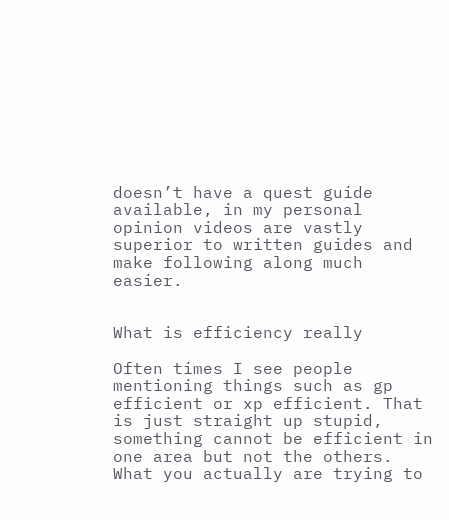doesn’t have a quest guide available, in my personal opinion videos are vastly superior to written guides and make following along much easier.


What is efficiency really

Often times I see people mentioning things such as gp efficient or xp efficient. That is just straight up stupid, something cannot be efficient in one area but not the others. What you actually are trying to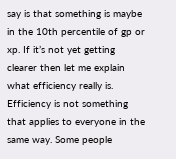say is that something is maybe in the 10th percentile of gp or xp. If it’s not yet getting clearer then let me explain what efficiency really is. Efficiency is not something that applies to everyone in the same way. Some people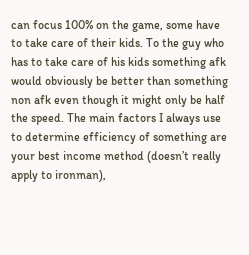can focus 100% on the game, some have to take care of their kids. To the guy who has to take care of his kids something afk would obviously be better than something non afk even though it might only be half the speed. The main factors I always use to determine efficiency of something are your best income method (doesn’t really apply to ironman),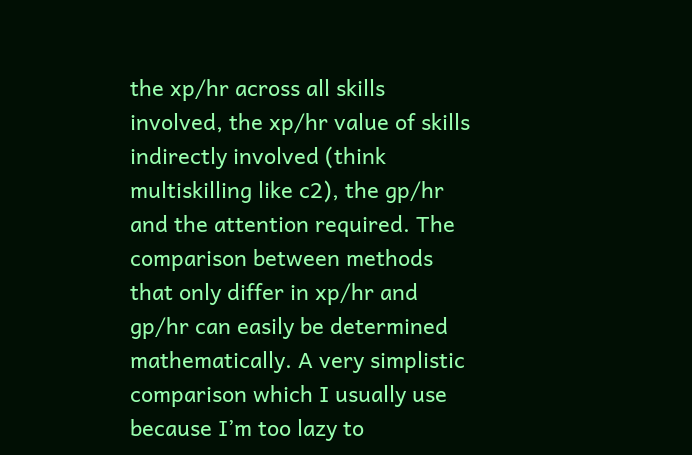the xp/hr across all skills involved, the xp/hr value of skills indirectly involved (think multiskilling like c2), the gp/hr and the attention required. The comparison between methods that only differ in xp/hr and gp/hr can easily be determined mathematically. A very simplistic comparison which I usually use because I’m too lazy to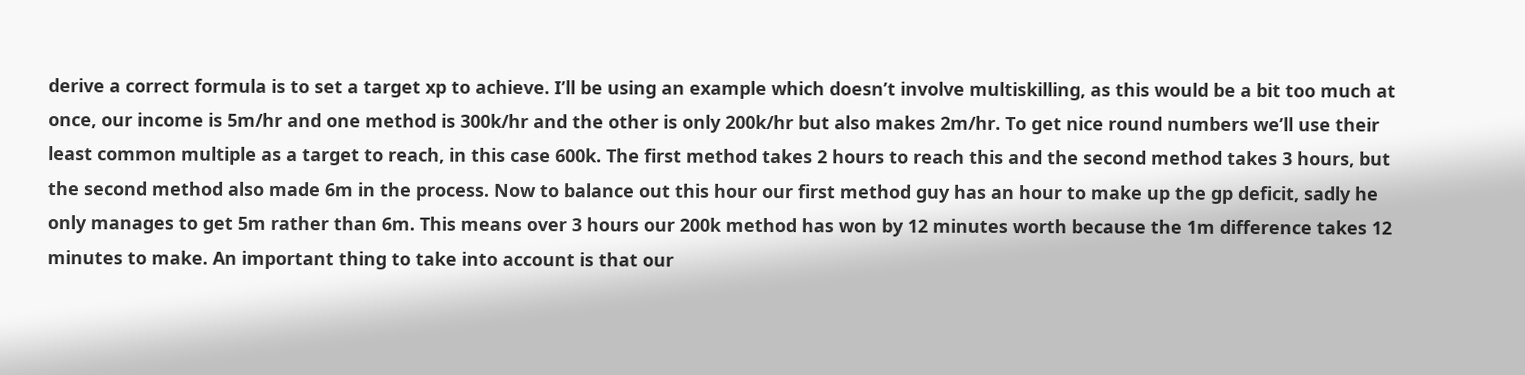derive a correct formula is to set a target xp to achieve. I’ll be using an example which doesn’t involve multiskilling, as this would be a bit too much at once, our income is 5m/hr and one method is 300k/hr and the other is only 200k/hr but also makes 2m/hr. To get nice round numbers we’ll use their least common multiple as a target to reach, in this case 600k. The first method takes 2 hours to reach this and the second method takes 3 hours, but the second method also made 6m in the process. Now to balance out this hour our first method guy has an hour to make up the gp deficit, sadly he only manages to get 5m rather than 6m. This means over 3 hours our 200k method has won by 12 minutes worth because the 1m difference takes 12 minutes to make. An important thing to take into account is that our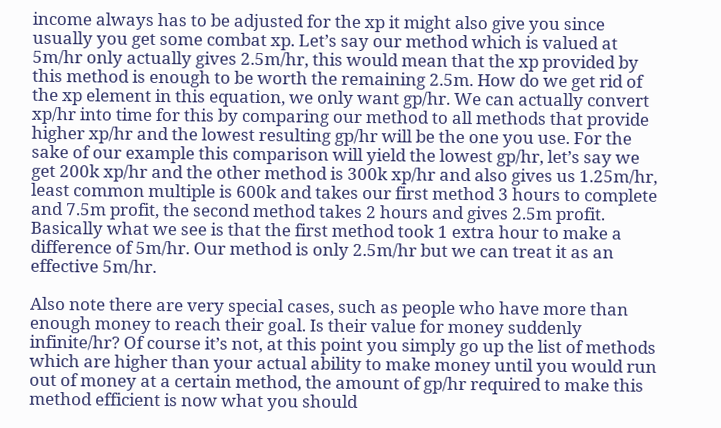income always has to be adjusted for the xp it might also give you since usually you get some combat xp. Let’s say our method which is valued at 5m/hr only actually gives 2.5m/hr, this would mean that the xp provided by this method is enough to be worth the remaining 2.5m. How do we get rid of the xp element in this equation, we only want gp/hr. We can actually convert xp/hr into time for this by comparing our method to all methods that provide higher xp/hr and the lowest resulting gp/hr will be the one you use. For the sake of our example this comparison will yield the lowest gp/hr, let’s say we get 200k xp/hr and the other method is 300k xp/hr and also gives us 1.25m/hr, least common multiple is 600k and takes our first method 3 hours to complete and 7.5m profit, the second method takes 2 hours and gives 2.5m profit. Basically what we see is that the first method took 1 extra hour to make a difference of 5m/hr. Our method is only 2.5m/hr but we can treat it as an effective 5m/hr.

Also note there are very special cases, such as people who have more than enough money to reach their goal. Is their value for money suddenly infinite/hr? Of course it’s not, at this point you simply go up the list of methods which are higher than your actual ability to make money until you would run out of money at a certain method, the amount of gp/hr required to make this method efficient is now what you should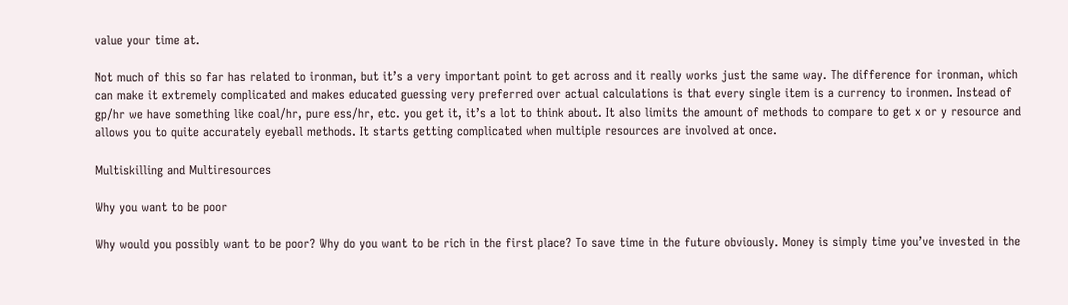value your time at.

Not much of this so far has related to ironman, but it’s a very important point to get across and it really works just the same way. The difference for ironman, which can make it extremely complicated and makes educated guessing very preferred over actual calculations is that every single item is a currency to ironmen. Instead of gp/hr we have something like coal/hr, pure ess/hr, etc. you get it, it’s a lot to think about. It also limits the amount of methods to compare to get x or y resource and allows you to quite accurately eyeball methods. It starts getting complicated when multiple resources are involved at once.

Multiskilling and Multiresources

Why you want to be poor

Why would you possibly want to be poor? Why do you want to be rich in the first place? To save time in the future obviously. Money is simply time you’ve invested in the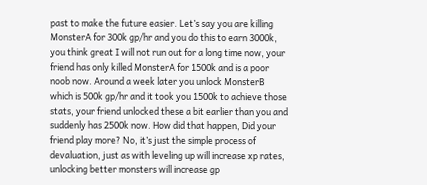past to make the future easier. Let’s say you are killing MonsterA for 300k gp/hr and you do this to earn 3000k, you think great I will not run out for a long time now, your friend has only killed MonsterA for 1500k and is a poor noob now. Around a week later you unlock MonsterB which is 500k gp/hr and it took you 1500k to achieve those stats, your friend unlocked these a bit earlier than you and suddenly has 2500k now. How did that happen, Did your friend play more? No, it’s just the simple process of devaluation, just as with leveling up will increase xp rates, unlocking better monsters will increase gp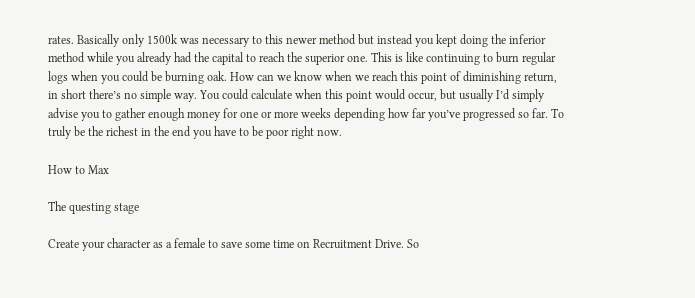rates. Basically only 1500k was necessary to this newer method but instead you kept doing the inferior method while you already had the capital to reach the superior one. This is like continuing to burn regular logs when you could be burning oak. How can we know when we reach this point of diminishing return, in short there’s no simple way. You could calculate when this point would occur, but usually I’d simply advise you to gather enough money for one or more weeks depending how far you’ve progressed so far. To truly be the richest in the end you have to be poor right now.

How to Max

The questing stage

Create your character as a female to save some time on Recruitment Drive. So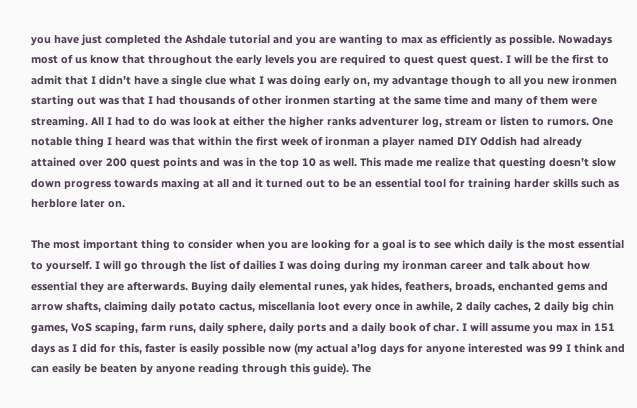you have just completed the Ashdale tutorial and you are wanting to max as efficiently as possible. Nowadays most of us know that throughout the early levels you are required to quest quest quest. I will be the first to admit that I didn’t have a single clue what I was doing early on, my advantage though to all you new ironmen starting out was that I had thousands of other ironmen starting at the same time and many of them were streaming. All I had to do was look at either the higher ranks adventurer log, stream or listen to rumors. One notable thing I heard was that within the first week of ironman a player named DIY Oddish had already attained over 200 quest points and was in the top 10 as well. This made me realize that questing doesn’t slow down progress towards maxing at all and it turned out to be an essential tool for training harder skills such as herblore later on.

The most important thing to consider when you are looking for a goal is to see which daily is the most essential to yourself. I will go through the list of dailies I was doing during my ironman career and talk about how essential they are afterwards. Buying daily elemental runes, yak hides, feathers, broads, enchanted gems and arrow shafts, claiming daily potato cactus, miscellania loot every once in awhile, 2 daily caches, 2 daily big chin games, VoS scaping, farm runs, daily sphere, daily ports and a daily book of char. I will assume you max in 151 days as I did for this, faster is easily possible now (my actual a’log days for anyone interested was 99 I think and can easily be beaten by anyone reading through this guide). The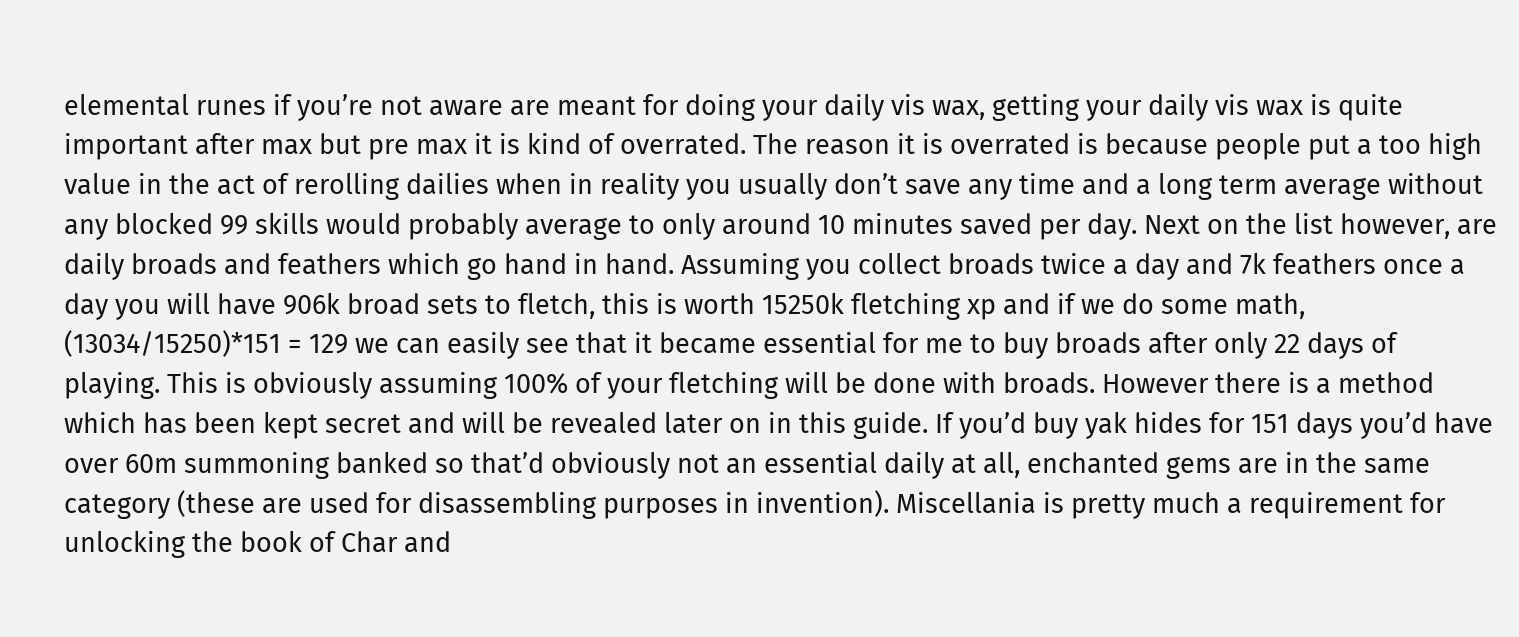elemental runes if you’re not aware are meant for doing your daily vis wax, getting your daily vis wax is quite important after max but pre max it is kind of overrated. The reason it is overrated is because people put a too high value in the act of rerolling dailies when in reality you usually don’t save any time and a long term average without any blocked 99 skills would probably average to only around 10 minutes saved per day. Next on the list however, are daily broads and feathers which go hand in hand. Assuming you collect broads twice a day and 7k feathers once a day you will have 906k broad sets to fletch, this is worth 15250k fletching xp and if we do some math, (13034/15250)*151 = 129 we can easily see that it became essential for me to buy broads after only 22 days of playing. This is obviously assuming 100% of your fletching will be done with broads. However there is a method which has been kept secret and will be revealed later on in this guide. If you’d buy yak hides for 151 days you’d have over 60m summoning banked so that’d obviously not an essential daily at all, enchanted gems are in the same category (these are used for disassembling purposes in invention). Miscellania is pretty much a requirement for unlocking the book of Char and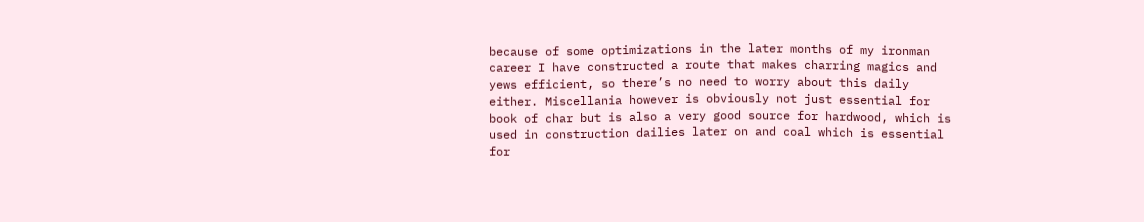because of some optimizations in the later months of my ironman career I have constructed a route that makes charring magics and yews efficient, so there’s no need to worry about this daily either. Miscellania however is obviously not just essential for book of char but is also a very good source for hardwood, which is used in construction dailies later on and coal which is essential for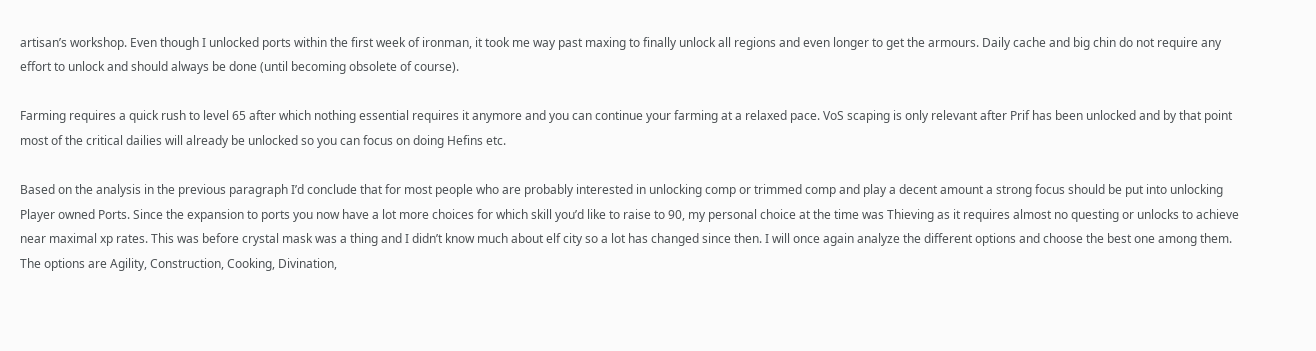artisan’s workshop. Even though I unlocked ports within the first week of ironman, it took me way past maxing to finally unlock all regions and even longer to get the armours. Daily cache and big chin do not require any effort to unlock and should always be done (until becoming obsolete of course).

Farming requires a quick rush to level 65 after which nothing essential requires it anymore and you can continue your farming at a relaxed pace. VoS scaping is only relevant after Prif has been unlocked and by that point most of the critical dailies will already be unlocked so you can focus on doing Hefins etc.

Based on the analysis in the previous paragraph I’d conclude that for most people who are probably interested in unlocking comp or trimmed comp and play a decent amount a strong focus should be put into unlocking Player owned Ports. Since the expansion to ports you now have a lot more choices for which skill you’d like to raise to 90, my personal choice at the time was Thieving as it requires almost no questing or unlocks to achieve near maximal xp rates. This was before crystal mask was a thing and I didn’t know much about elf city so a lot has changed since then. I will once again analyze the different options and choose the best one among them. The options are Agility, Construction, Cooking, Divination,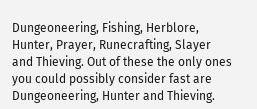Dungeoneering, Fishing, Herblore, Hunter, Prayer, Runecrafting, Slayer and Thieving. Out of these the only ones you could possibly consider fast are Dungeoneering, Hunter and Thieving.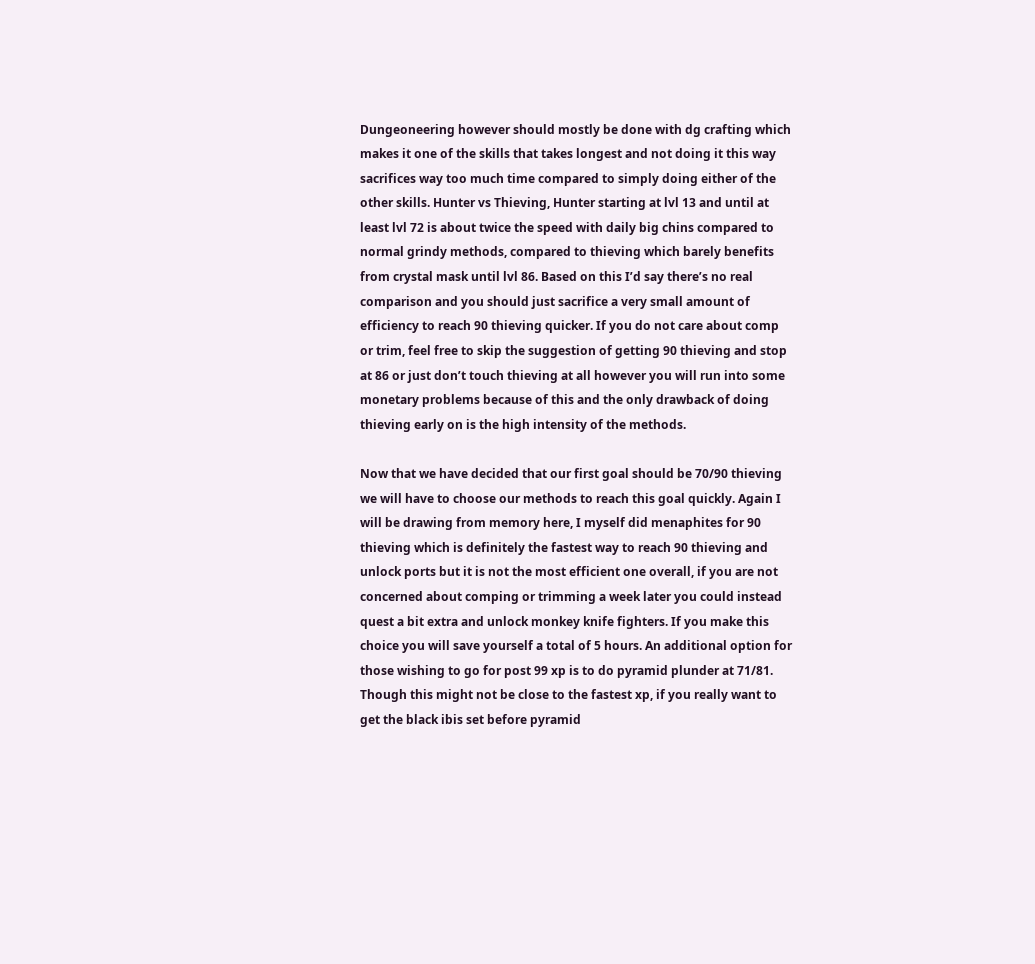Dungeoneering however should mostly be done with dg crafting which makes it one of the skills that takes longest and not doing it this way sacrifices way too much time compared to simply doing either of the other skills. Hunter vs Thieving, Hunter starting at lvl 13 and until at least lvl 72 is about twice the speed with daily big chins compared to normal grindy methods, compared to thieving which barely benefits from crystal mask until lvl 86. Based on this I’d say there’s no real comparison and you should just sacrifice a very small amount of efficiency to reach 90 thieving quicker. If you do not care about comp or trim, feel free to skip the suggestion of getting 90 thieving and stop at 86 or just don’t touch thieving at all however you will run into some monetary problems because of this and the only drawback of doing thieving early on is the high intensity of the methods.

Now that we have decided that our first goal should be 70/90 thieving we will have to choose our methods to reach this goal quickly. Again I will be drawing from memory here, I myself did menaphites for 90 thieving which is definitely the fastest way to reach 90 thieving and unlock ports but it is not the most efficient one overall, if you are not concerned about comping or trimming a week later you could instead quest a bit extra and unlock monkey knife fighters. If you make this choice you will save yourself a total of 5 hours. An additional option for those wishing to go for post 99 xp is to do pyramid plunder at 71/81. Though this might not be close to the fastest xp, if you really want to get the black ibis set before pyramid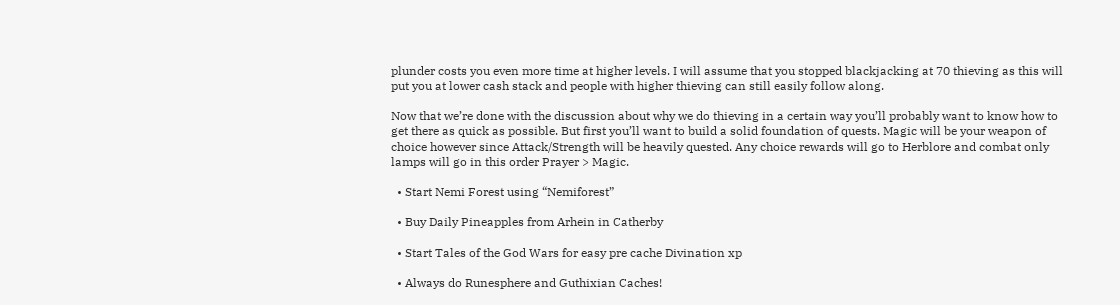plunder costs you even more time at higher levels. I will assume that you stopped blackjacking at 70 thieving as this will put you at lower cash stack and people with higher thieving can still easily follow along.

Now that we’re done with the discussion about why we do thieving in a certain way you’ll probably want to know how to get there as quick as possible. But first you’ll want to build a solid foundation of quests. Magic will be your weapon of choice however since Attack/Strength will be heavily quested. Any choice rewards will go to Herblore and combat only lamps will go in this order Prayer > Magic.

  • Start Nemi Forest using “Nemiforest”

  • Buy Daily Pineapples from Arhein in Catherby

  • Start Tales of the God Wars for easy pre cache Divination xp

  • Always do Runesphere and Guthixian Caches!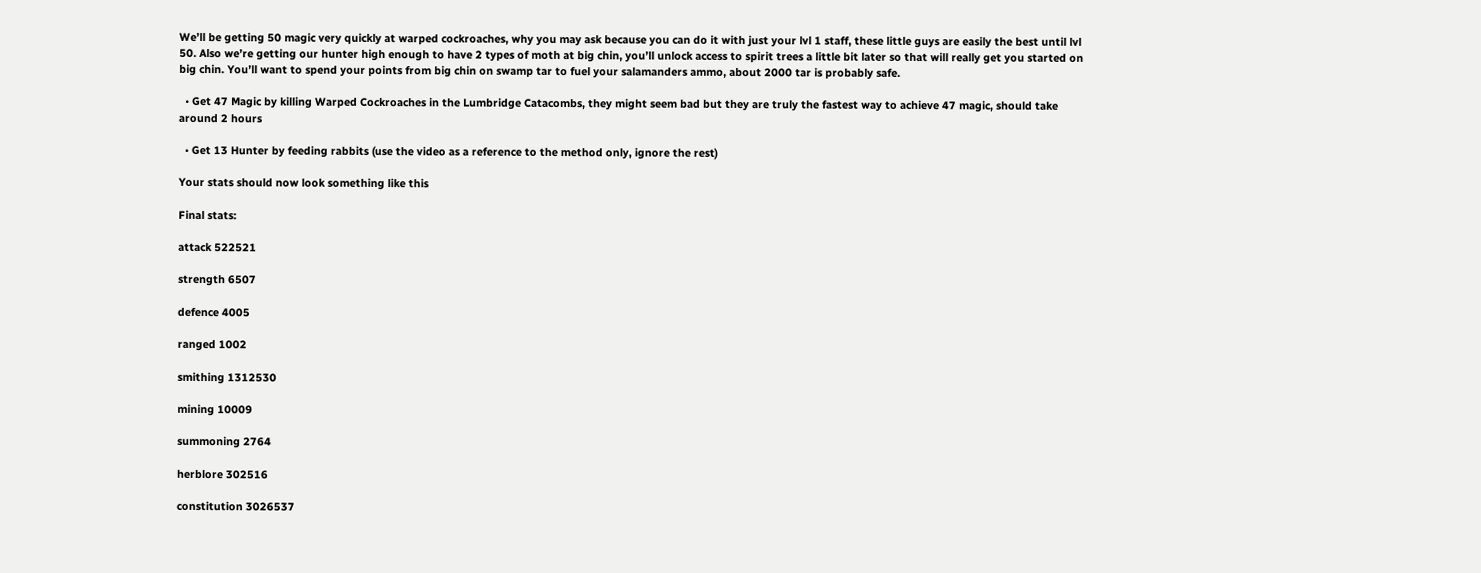We’ll be getting 50 magic very quickly at warped cockroaches, why you may ask because you can do it with just your lvl 1 staff, these little guys are easily the best until lvl 50. Also we’re getting our hunter high enough to have 2 types of moth at big chin, you’ll unlock access to spirit trees a little bit later so that will really get you started on big chin. You’ll want to spend your points from big chin on swamp tar to fuel your salamanders ammo, about 2000 tar is probably safe.

  • Get 47 Magic by killing Warped Cockroaches in the Lumbridge Catacombs, they might seem bad but they are truly the fastest way to achieve 47 magic, should take around 2 hours

  • Get 13 Hunter by feeding rabbits (use the video as a reference to the method only, ignore the rest)

Your stats should now look something like this

Final stats:

attack 522521

strength 6507

defence 4005

ranged 1002

smithing 1312530

mining 10009

summoning 2764

herblore 302516

constitution 3026537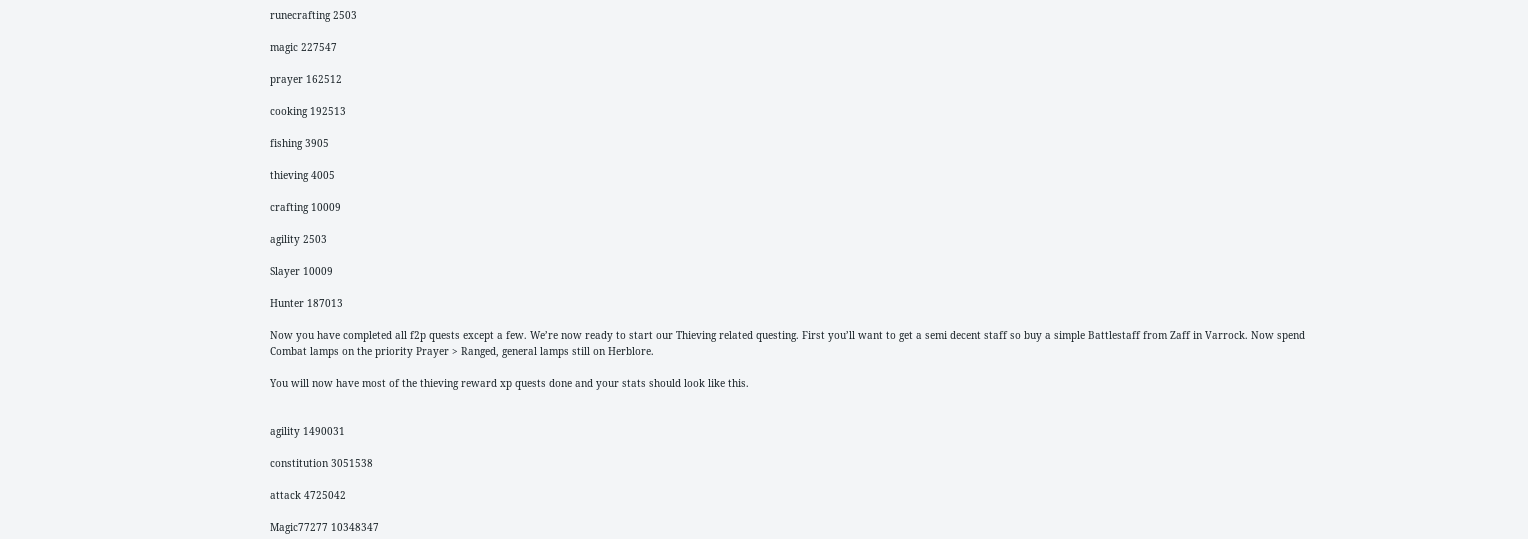runecrafting 2503

magic 227547

prayer 162512

cooking 192513

fishing 3905

thieving 4005

crafting 10009

agility 2503

Slayer 10009

Hunter 187013

Now you have completed all f2p quests except a few. We’re now ready to start our Thieving related questing. First you’ll want to get a semi decent staff so buy a simple Battlestaff from Zaff in Varrock. Now spend Combat lamps on the priority Prayer > Ranged, general lamps still on Herblore.

You will now have most of the thieving reward xp quests done and your stats should look like this.


agility 1490031

constitution 3051538

attack 4725042

Magic77277 10348347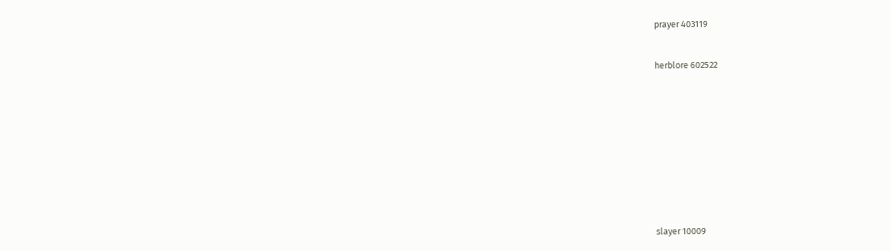prayer 403119


herblore 602522











slayer 10009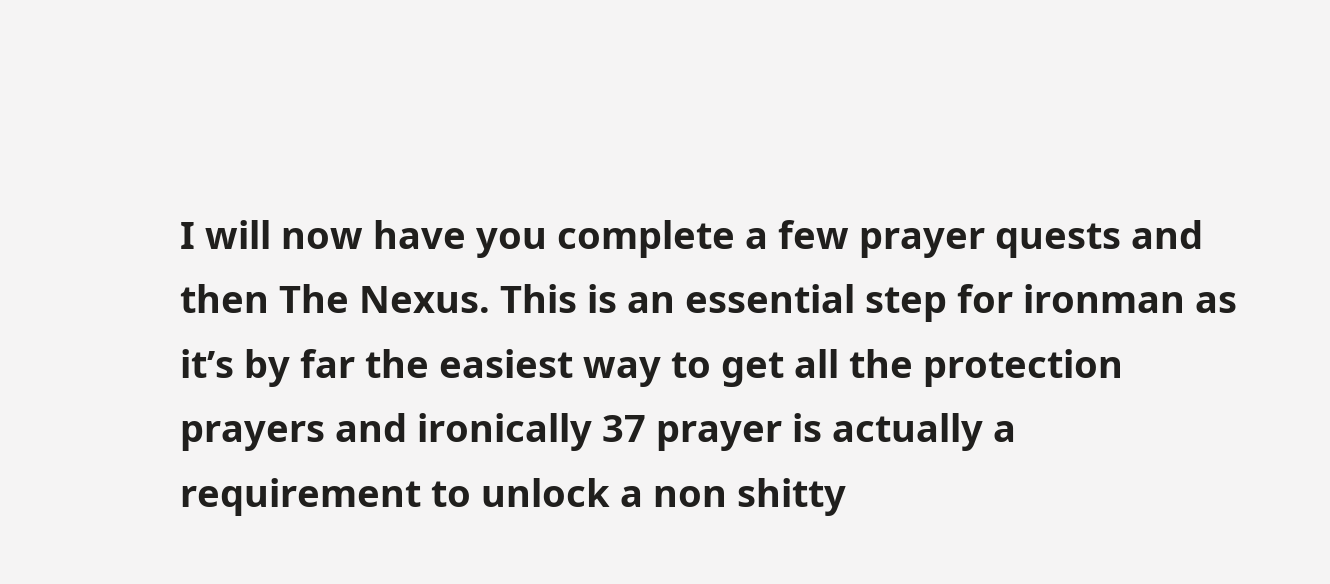I will now have you complete a few prayer quests and then The Nexus. This is an essential step for ironman as it’s by far the easiest way to get all the protection prayers and ironically 37 prayer is actually a requirement to unlock a non shitty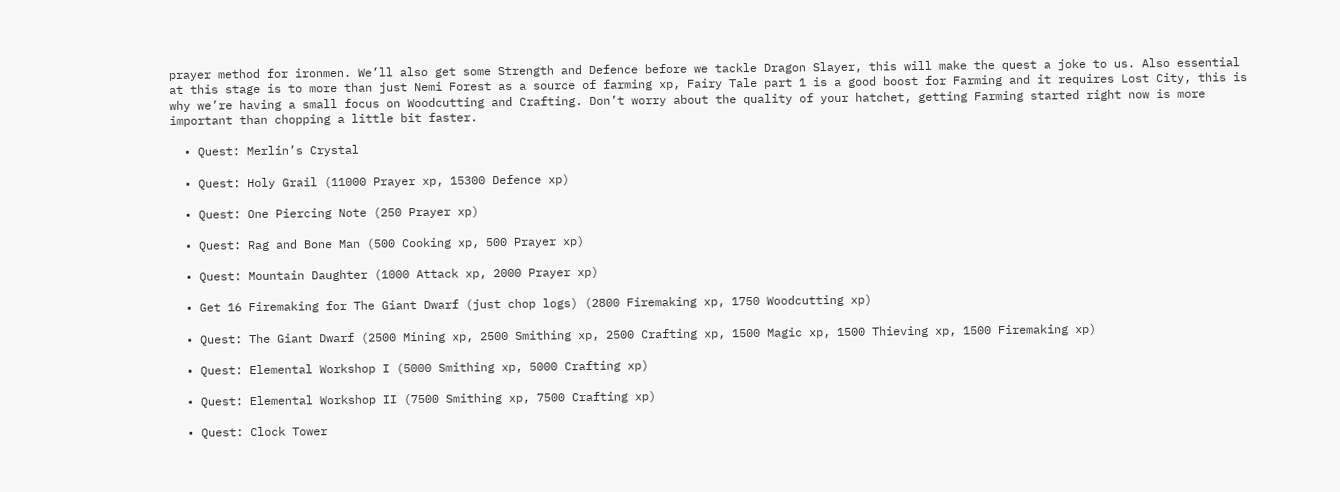prayer method for ironmen. We’ll also get some Strength and Defence before we tackle Dragon Slayer, this will make the quest a joke to us. Also essential at this stage is to more than just Nemi Forest as a source of farming xp, Fairy Tale part 1 is a good boost for Farming and it requires Lost City, this is why we’re having a small focus on Woodcutting and Crafting. Don’t worry about the quality of your hatchet, getting Farming started right now is more important than chopping a little bit faster.

  • Quest: Merlin’s Crystal

  • Quest: Holy Grail (11000 Prayer xp, 15300 Defence xp)

  • Quest: One Piercing Note (250 Prayer xp)

  • Quest: Rag and Bone Man (500 Cooking xp, 500 Prayer xp)

  • Quest: Mountain Daughter (1000 Attack xp, 2000 Prayer xp)

  • Get 16 Firemaking for The Giant Dwarf (just chop logs) (2800 Firemaking xp, 1750 Woodcutting xp)

  • Quest: The Giant Dwarf (2500 Mining xp, 2500 Smithing xp, 2500 Crafting xp, 1500 Magic xp, 1500 Thieving xp, 1500 Firemaking xp)

  • Quest: Elemental Workshop I (5000 Smithing xp, 5000 Crafting xp)

  • Quest: Elemental Workshop II (7500 Smithing xp, 7500 Crafting xp)

  • Quest: Clock Tower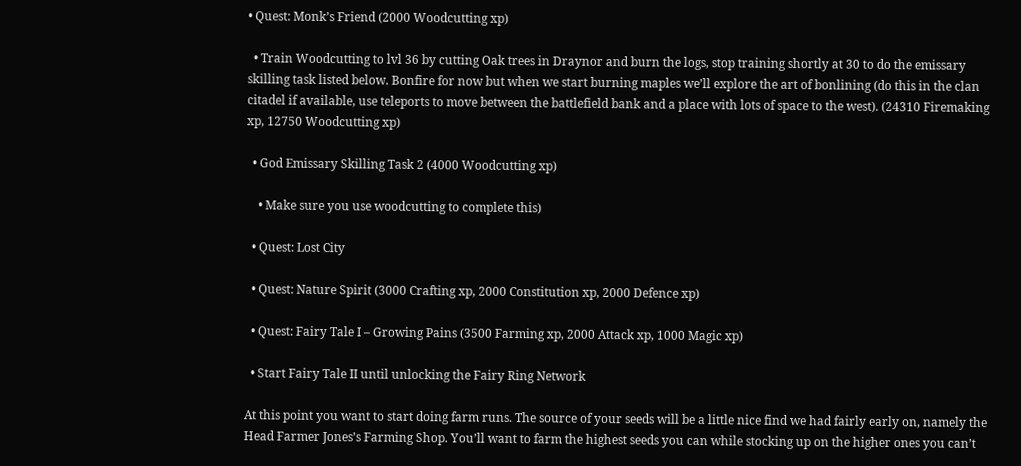• Quest: Monk’s Friend (2000 Woodcutting xp)

  • Train Woodcutting to lvl 36 by cutting Oak trees in Draynor and burn the logs, stop training shortly at 30 to do the emissary skilling task listed below. Bonfire for now but when we start burning maples we’ll explore the art of bonlining (do this in the clan citadel if available, use teleports to move between the battlefield bank and a place with lots of space to the west). (24310 Firemaking xp, 12750 Woodcutting xp)

  • God Emissary Skilling Task 2 (4000 Woodcutting xp)

    • Make sure you use woodcutting to complete this)

  • Quest: Lost City

  • Quest: Nature Spirit (3000 Crafting xp, 2000 Constitution xp, 2000 Defence xp)

  • Quest: Fairy Tale I – Growing Pains (3500 Farming xp, 2000 Attack xp, 1000 Magic xp)

  • Start Fairy Tale II until unlocking the Fairy Ring Network

At this point you want to start doing farm runs. The source of your seeds will be a little nice find we had fairly early on, namely the Head Farmer Jones’s Farming Shop. You’ll want to farm the highest seeds you can while stocking up on the higher ones you can’t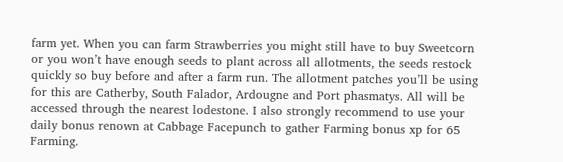farm yet. When you can farm Strawberries you might still have to buy Sweetcorn or you won’t have enough seeds to plant across all allotments, the seeds restock quickly so buy before and after a farm run. The allotment patches you’ll be using for this are Catherby, South Falador, Ardougne and Port phasmatys. All will be accessed through the nearest lodestone. I also strongly recommend to use your daily bonus renown at Cabbage Facepunch to gather Farming bonus xp for 65 Farming.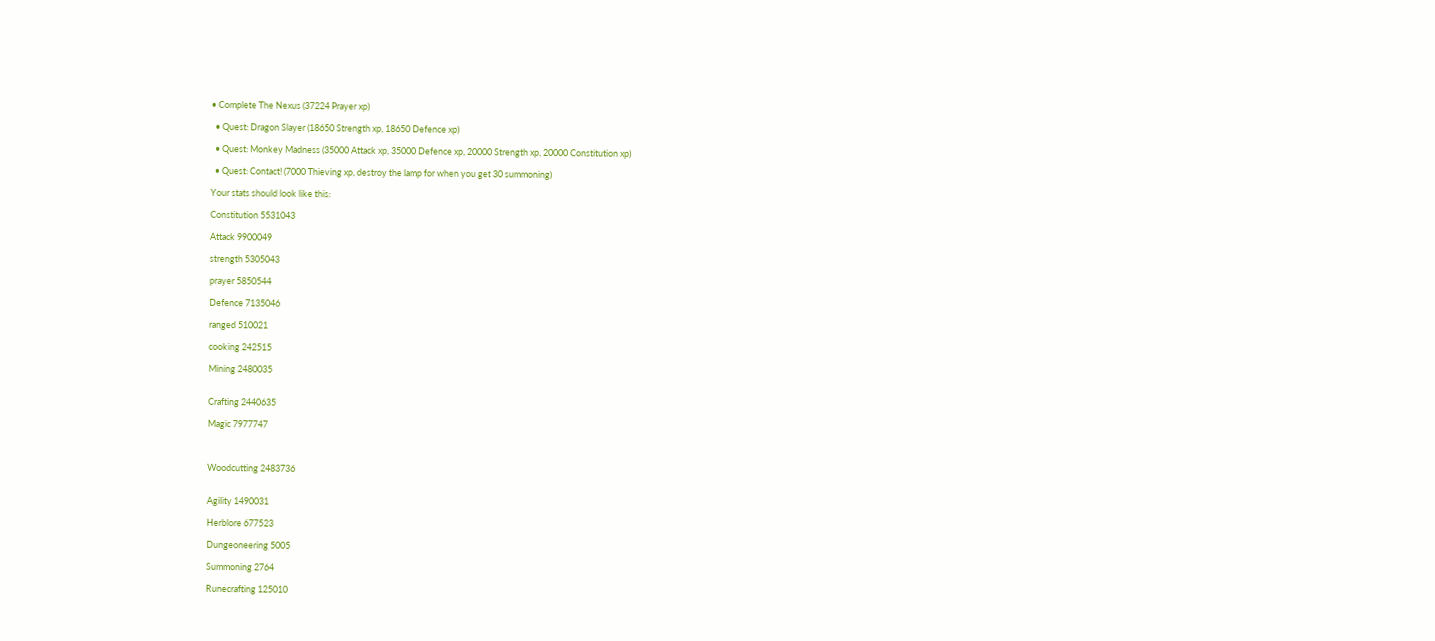• Complete The Nexus (37224 Prayer xp)

  • Quest: Dragon Slayer (18650 Strength xp, 18650 Defence xp)

  • Quest: Monkey Madness (35000 Attack xp, 35000 Defence xp, 20000 Strength xp, 20000 Constitution xp)

  • Quest: Contact! (7000 Thieving xp, destroy the lamp for when you get 30 summoning)

Your stats should look like this:

Constitution 5531043

Attack 9900049

strength 5305043

prayer 5850544

Defence 7135046

ranged 510021

cooking 242515

Mining 2480035


Crafting 2440635

Magic 7977747



Woodcutting 2483736


Agility 1490031

Herblore 677523

Dungeoneering 5005

Summoning 2764

Runecrafting 125010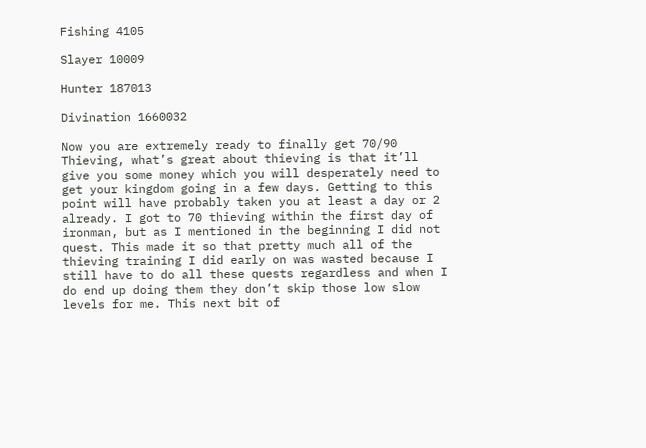Fishing 4105

Slayer 10009

Hunter 187013

Divination 1660032

Now you are extremely ready to finally get 70/90 Thieving, what’s great about thieving is that it’ll give you some money which you will desperately need to get your kingdom going in a few days. Getting to this point will have probably taken you at least a day or 2 already. I got to 70 thieving within the first day of ironman, but as I mentioned in the beginning I did not quest. This made it so that pretty much all of the thieving training I did early on was wasted because I still have to do all these quests regardless and when I do end up doing them they don’t skip those low slow levels for me. This next bit of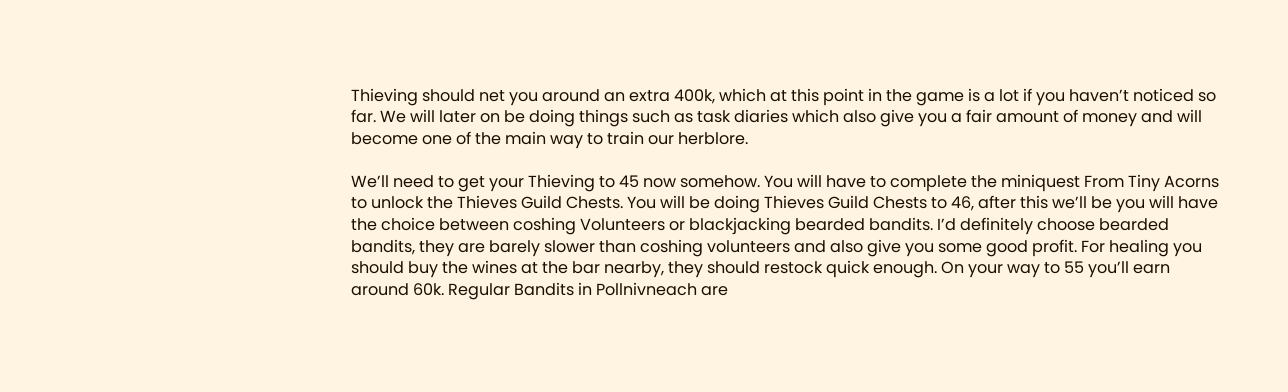Thieving should net you around an extra 400k, which at this point in the game is a lot if you haven’t noticed so far. We will later on be doing things such as task diaries which also give you a fair amount of money and will become one of the main way to train our herblore.

We’ll need to get your Thieving to 45 now somehow. You will have to complete the miniquest From Tiny Acorns to unlock the Thieves Guild Chests. You will be doing Thieves Guild Chests to 46, after this we’ll be you will have the choice between coshing Volunteers or blackjacking bearded bandits. I’d definitely choose bearded bandits, they are barely slower than coshing volunteers and also give you some good profit. For healing you should buy the wines at the bar nearby, they should restock quick enough. On your way to 55 you’ll earn around 60k. Regular Bandits in Pollnivneach are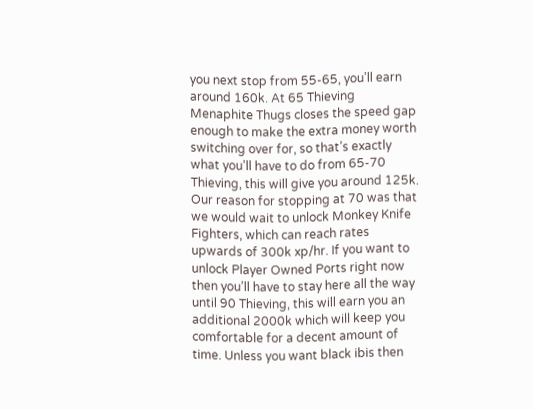you next stop from 55-65, you’ll earn around 160k. At 65 Thieving Menaphite Thugs closes the speed gap enough to make the extra money worth switching over for, so that’s exactly what you’ll have to do from 65-70 Thieving, this will give you around 125k. Our reason for stopping at 70 was that we would wait to unlock Monkey Knife Fighters, which can reach rates upwards of 300k xp/hr. If you want to unlock Player Owned Ports right now then you’ll have to stay here all the way until 90 Thieving, this will earn you an additional 2000k which will keep you comfortable for a decent amount of time. Unless you want black ibis then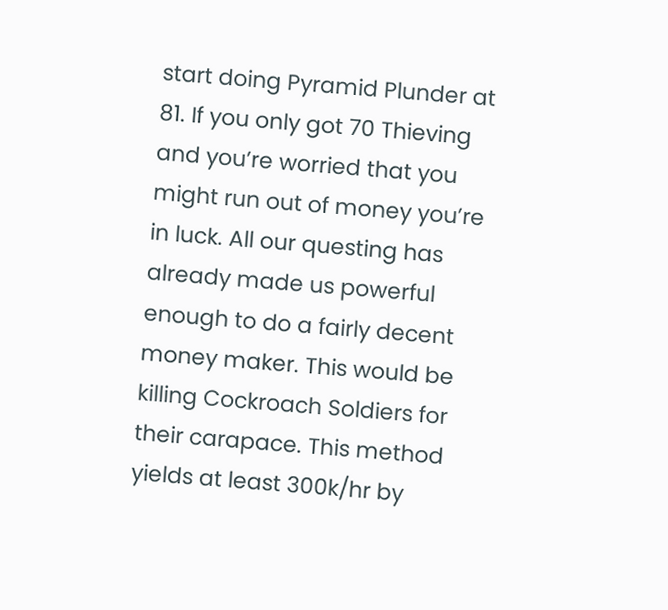start doing Pyramid Plunder at 81. If you only got 70 Thieving and you’re worried that you might run out of money you’re in luck. All our questing has already made us powerful enough to do a fairly decent money maker. This would be killing Cockroach Soldiers for their carapace. This method yields at least 300k/hr by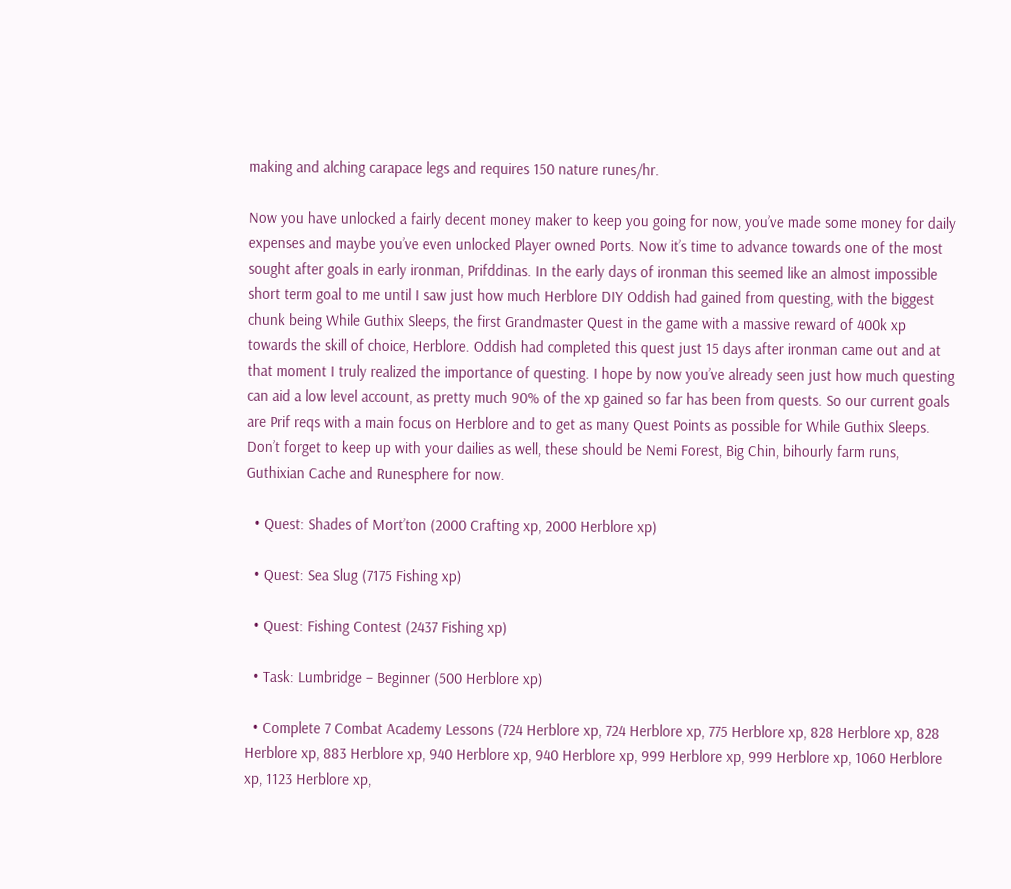making and alching carapace legs and requires 150 nature runes/hr.

Now you have unlocked a fairly decent money maker to keep you going for now, you’ve made some money for daily expenses and maybe you’ve even unlocked Player owned Ports. Now it’s time to advance towards one of the most sought after goals in early ironman, Prifddinas. In the early days of ironman this seemed like an almost impossible short term goal to me until I saw just how much Herblore DIY Oddish had gained from questing, with the biggest chunk being While Guthix Sleeps, the first Grandmaster Quest in the game with a massive reward of 400k xp towards the skill of choice, Herblore. Oddish had completed this quest just 15 days after ironman came out and at that moment I truly realized the importance of questing. I hope by now you’ve already seen just how much questing can aid a low level account, as pretty much 90% of the xp gained so far has been from quests. So our current goals are Prif reqs with a main focus on Herblore and to get as many Quest Points as possible for While Guthix Sleeps. Don’t forget to keep up with your dailies as well, these should be Nemi Forest, Big Chin, bihourly farm runs, Guthixian Cache and Runesphere for now.

  • Quest: Shades of Mort’ton (2000 Crafting xp, 2000 Herblore xp)

  • Quest: Sea Slug (7175 Fishing xp)

  • Quest: Fishing Contest (2437 Fishing xp)

  • Task: Lumbridge – Beginner (500 Herblore xp)

  • Complete 7 Combat Academy Lessons (724 Herblore xp, 724 Herblore xp, 775 Herblore xp, 828 Herblore xp, 828 Herblore xp, 883 Herblore xp, 940 Herblore xp, 940 Herblore xp, 999 Herblore xp, 999 Herblore xp, 1060 Herblore xp, 1123 Herblore xp,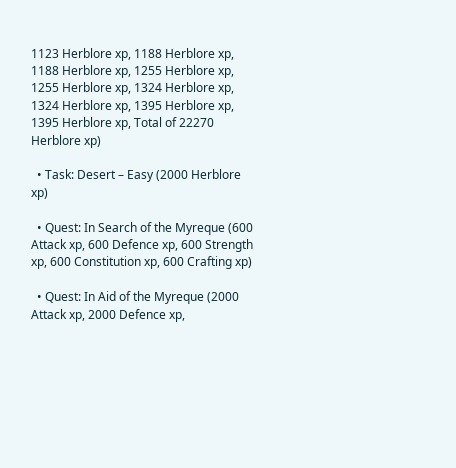1123 Herblore xp, 1188 Herblore xp, 1188 Herblore xp, 1255 Herblore xp, 1255 Herblore xp, 1324 Herblore xp, 1324 Herblore xp, 1395 Herblore xp, 1395 Herblore xp, Total of 22270 Herblore xp)

  • Task: Desert – Easy (2000 Herblore xp)

  • Quest: In Search of the Myreque (600 Attack xp, 600 Defence xp, 600 Strength xp, 600 Constitution xp, 600 Crafting xp)

  • Quest: In Aid of the Myreque (2000 Attack xp, 2000 Defence xp,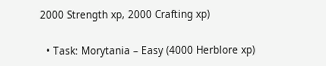2000 Strength xp, 2000 Crafting xp)

  • Task: Morytania – Easy (4000 Herblore xp)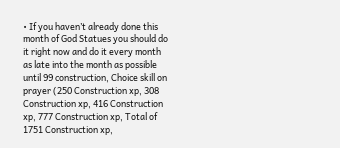• If you haven’t already done this month of God Statues you should do it right now and do it every month as late into the month as possible until 99 construction, Choice skill on prayer (250 Construction xp, 308 Construction xp, 416 Construction xp, 777 Construction xp, Total of 1751 Construction xp,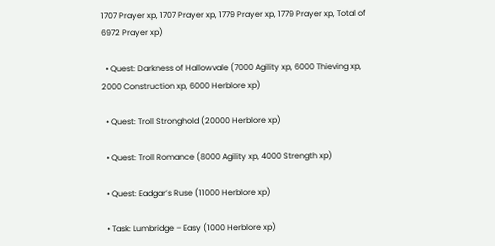1707 Prayer xp, 1707 Prayer xp, 1779 Prayer xp, 1779 Prayer xp, Total of 6972 Prayer xp)

  • Quest: Darkness of Hallowvale (7000 Agility xp, 6000 Thieving xp, 2000 Construction xp, 6000 Herblore xp)

  • Quest: Troll Stronghold (20000 Herblore xp)

  • Quest: Troll Romance (8000 Agility xp, 4000 Strength xp)

  • Quest: Eadgar’s Ruse (11000 Herblore xp)

  • Task: Lumbridge – Easy (1000 Herblore xp)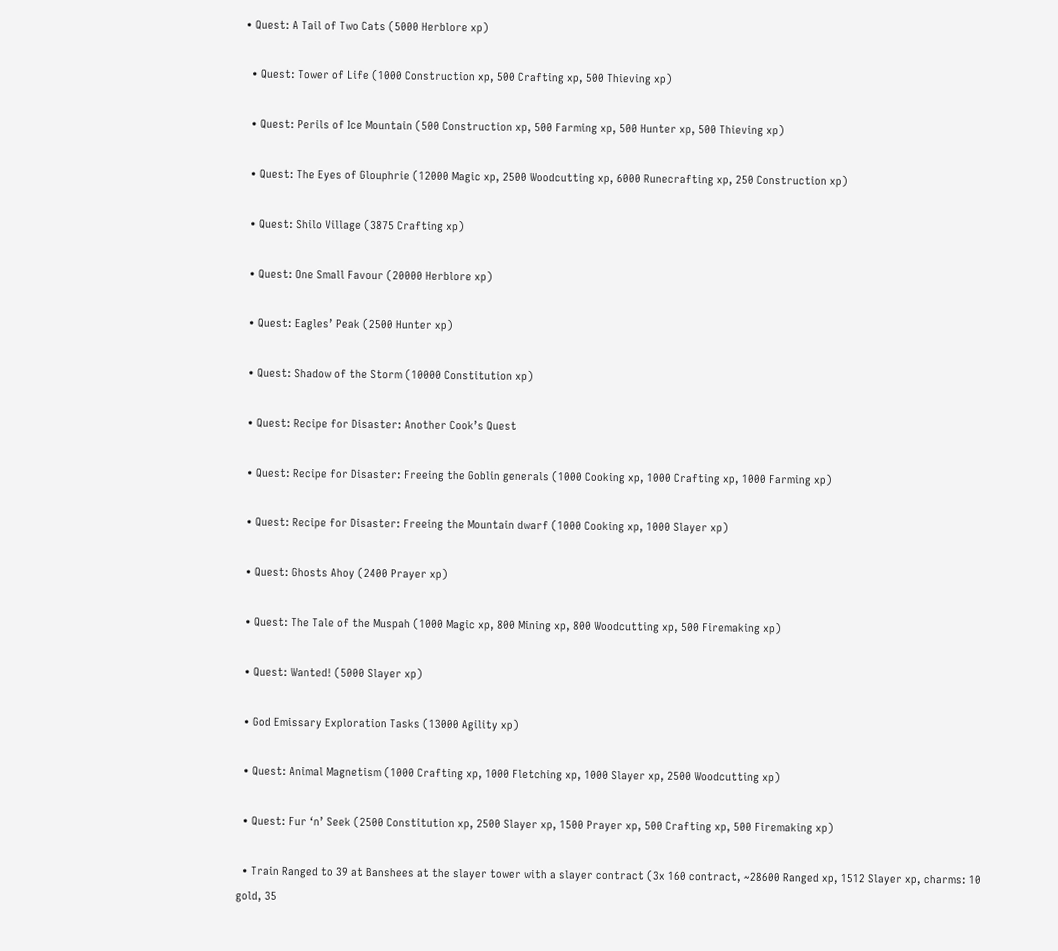• Quest: A Tail of Two Cats (5000 Herblore xp)

  • Quest: Tower of Life (1000 Construction xp, 500 Crafting xp, 500 Thieving xp)

  • Quest: Perils of Ice Mountain (500 Construction xp, 500 Farming xp, 500 Hunter xp, 500 Thieving xp)

  • Quest: The Eyes of Glouphrie (12000 Magic xp, 2500 Woodcutting xp, 6000 Runecrafting xp, 250 Construction xp)

  • Quest: Shilo Village (3875 Crafting xp)

  • Quest: One Small Favour (20000 Herblore xp)

  • Quest: Eagles’ Peak (2500 Hunter xp)

  • Quest: Shadow of the Storm (10000 Constitution xp)

  • Quest: Recipe for Disaster: Another Cook’s Quest

  • Quest: Recipe for Disaster: Freeing the Goblin generals (1000 Cooking xp, 1000 Crafting xp, 1000 Farming xp)

  • Quest: Recipe for Disaster: Freeing the Mountain dwarf (1000 Cooking xp, 1000 Slayer xp)

  • Quest: Ghosts Ahoy (2400 Prayer xp)

  • Quest: The Tale of the Muspah (1000 Magic xp, 800 Mining xp, 800 Woodcutting xp, 500 Firemaking xp)

  • Quest: Wanted! (5000 Slayer xp)

  • God Emissary Exploration Tasks (13000 Agility xp)

  • Quest: Animal Magnetism (1000 Crafting xp, 1000 Fletching xp, 1000 Slayer xp, 2500 Woodcutting xp)

  • Quest: Fur ‘n’ Seek (2500 Constitution xp, 2500 Slayer xp, 1500 Prayer xp, 500 Crafting xp, 500 Firemaking xp)

  • Train Ranged to 39 at Banshees at the slayer tower with a slayer contract (3x 160 contract, ~28600 Ranged xp, 1512 Slayer xp, charms: 10 gold, 35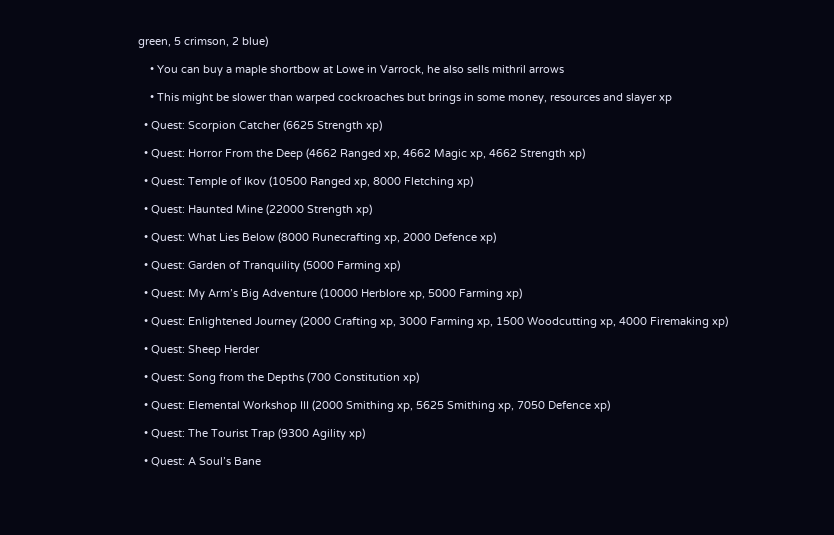green, 5 crimson, 2 blue)

    • You can buy a maple shortbow at Lowe in Varrock, he also sells mithril arrows

    • This might be slower than warped cockroaches but brings in some money, resources and slayer xp

  • Quest: Scorpion Catcher (6625 Strength xp)

  • Quest: Horror From the Deep (4662 Ranged xp, 4662 Magic xp, 4662 Strength xp)

  • Quest: Temple of Ikov (10500 Ranged xp, 8000 Fletching xp)

  • Quest: Haunted Mine (22000 Strength xp)

  • Quest: What Lies Below (8000 Runecrafting xp, 2000 Defence xp)

  • Quest: Garden of Tranquility (5000 Farming xp)

  • Quest: My Arm’s Big Adventure (10000 Herblore xp, 5000 Farming xp)

  • Quest: Enlightened Journey (2000 Crafting xp, 3000 Farming xp, 1500 Woodcutting xp, 4000 Firemaking xp)

  • Quest: Sheep Herder

  • Quest: Song from the Depths (700 Constitution xp)

  • Quest: Elemental Workshop III (2000 Smithing xp, 5625 Smithing xp, 7050 Defence xp)

  • Quest: The Tourist Trap (9300 Agility xp)

  • Quest: A Soul’s Bane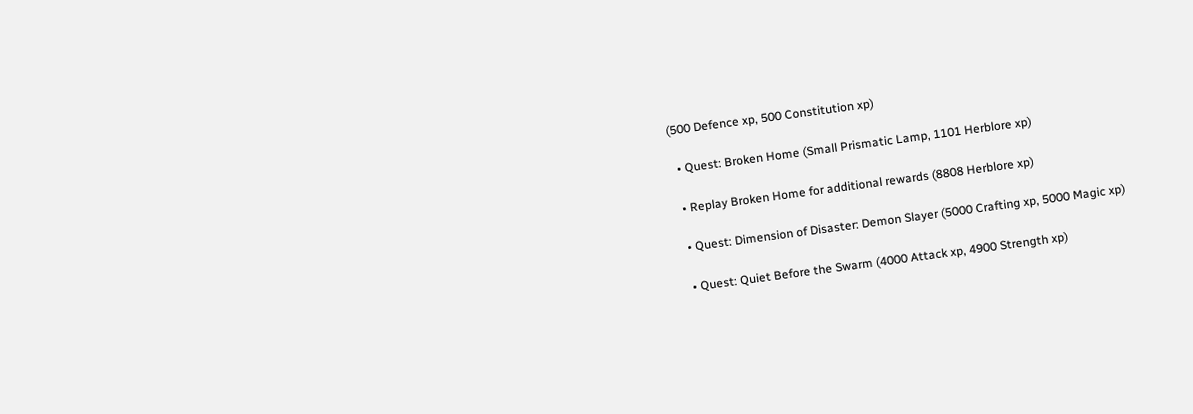(500 Defence xp, 500 Constitution xp)

  • Quest: Broken Home (Small Prismatic Lamp, 1101 Herblore xp)

  • Replay Broken Home for additional rewards (8808 Herblore xp)

  • Quest: Dimension of Disaster: Demon Slayer (5000 Crafting xp, 5000 Magic xp)

  • Quest: Quiet Before the Swarm (4000 Attack xp, 4900 Strength xp)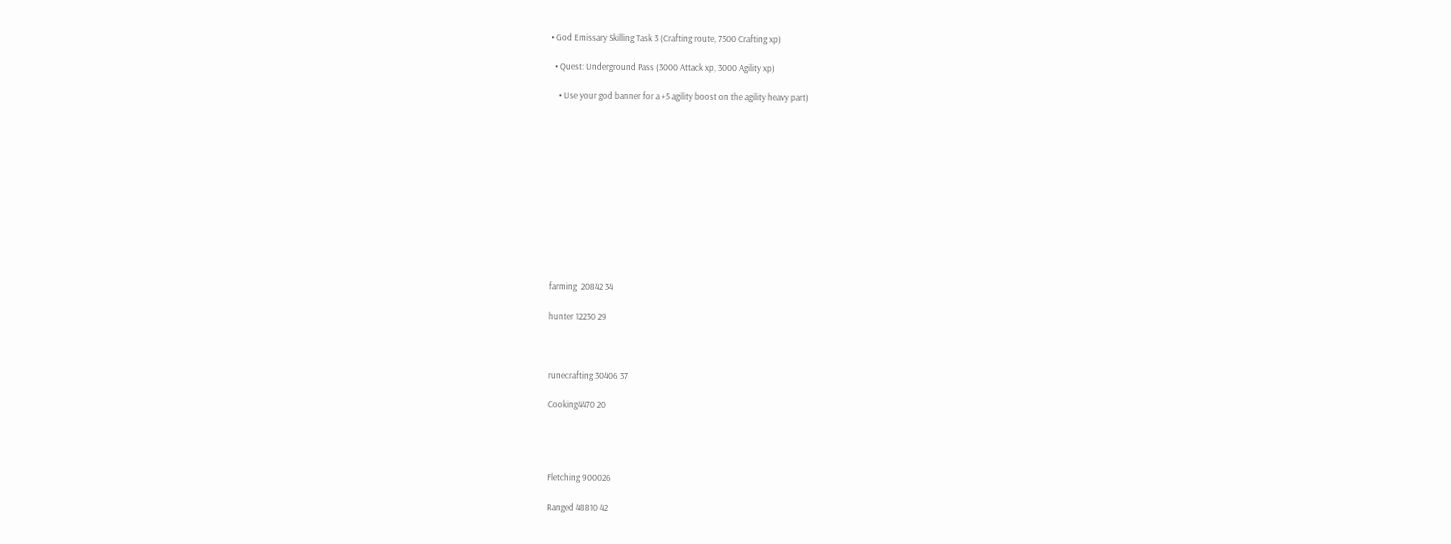• God Emissary Skilling Task 3 (Crafting route, 7500 Crafting xp)

  • Quest: Underground Pass (3000 Attack xp, 3000 Agility xp)

    • Use your god banner for a +5 agility boost on the agility heavy part)












farming  20842 34

hunter 12230 29



runecrafting 30406 37

Cooking4470 20




Fletching 900026

Ranged 48810 42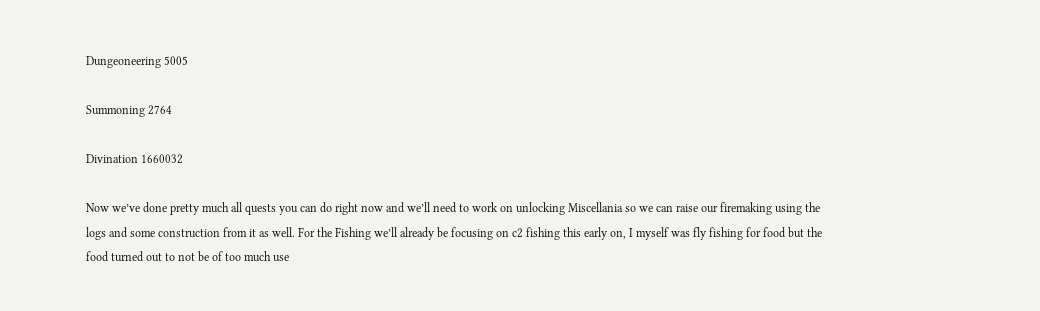Dungeoneering 5005

Summoning 2764

Divination 1660032

Now we’ve done pretty much all quests you can do right now and we’ll need to work on unlocking Miscellania so we can raise our firemaking using the logs and some construction from it as well. For the Fishing we’ll already be focusing on c2 fishing this early on, I myself was fly fishing for food but the food turned out to not be of too much use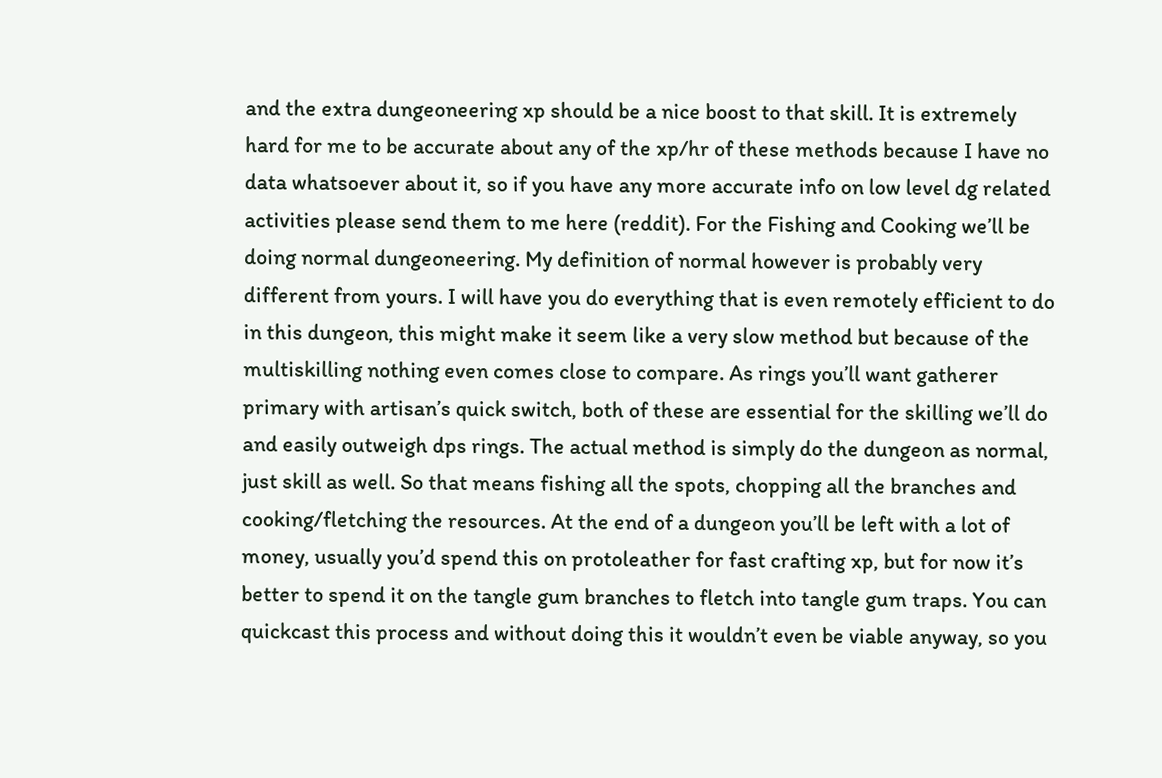and the extra dungeoneering xp should be a nice boost to that skill. It is extremely hard for me to be accurate about any of the xp/hr of these methods because I have no data whatsoever about it, so if you have any more accurate info on low level dg related activities please send them to me here (reddit). For the Fishing and Cooking we’ll be doing normal dungeoneering. My definition of normal however is probably very different from yours. I will have you do everything that is even remotely efficient to do in this dungeon, this might make it seem like a very slow method but because of the multiskilling nothing even comes close to compare. As rings you’ll want gatherer primary with artisan’s quick switch, both of these are essential for the skilling we’ll do and easily outweigh dps rings. The actual method is simply do the dungeon as normal, just skill as well. So that means fishing all the spots, chopping all the branches and cooking/fletching the resources. At the end of a dungeon you’ll be left with a lot of money, usually you’d spend this on protoleather for fast crafting xp, but for now it’s better to spend it on the tangle gum branches to fletch into tangle gum traps. You can quickcast this process and without doing this it wouldn’t even be viable anyway, so you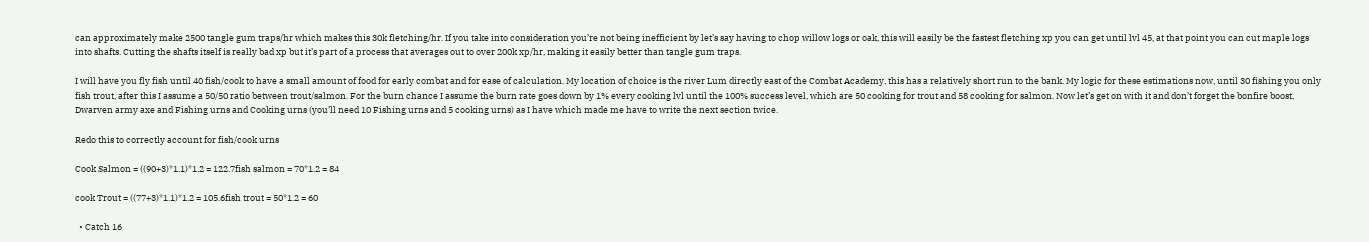can approximately make 2500 tangle gum traps/hr which makes this 30k fletching/hr. If you take into consideration you’re not being inefficient by let’s say having to chop willow logs or oak, this will easily be the fastest fletching xp you can get until lvl 45, at that point you can cut maple logs into shafts. Cutting the shafts itself is really bad xp but it’s part of a process that averages out to over 200k xp/hr, making it easily better than tangle gum traps.

I will have you fly fish until 40 fish/cook to have a small amount of food for early combat and for ease of calculation. My location of choice is the river Lum directly east of the Combat Academy, this has a relatively short run to the bank. My logic for these estimations now, until 30 fishing you only fish trout, after this I assume a 50/50 ratio between trout/salmon. For the burn chance I assume the burn rate goes down by 1% every cooking lvl until the 100% success level, which are 50 cooking for trout and 58 cooking for salmon. Now let’s get on with it and don’t forget the bonfire boost, Dwarven army axe and Fishing urns and Cooking urns (you’ll need 10 Fishing urns and 5 cooking urns) as I have which made me have to write the next section twice.

Redo this to correctly account for fish/cook urns

Cook Salmon = ((90+3)*1.1)*1.2 = 122.7fish salmon = 70*1.2 = 84

cook Trout = ((77+3)*1.1)*1.2 = 105.6fish trout = 50*1.2 = 60

  • Catch 16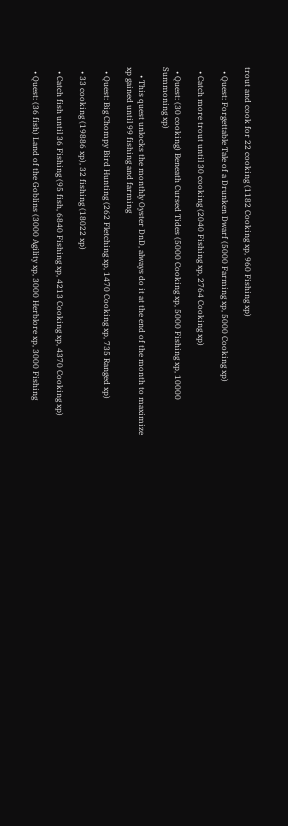trout and cook for 22 cooking (1182 Cooking xp, 960 Fishing xp)

  • Quest: Forgettable Tale of a Drunken Dwarf (5000 Farming xp, 5000 Cooking xp)

  • Catch more trout until 30 cooking (2040 Fishing xp, 2764 Cooking xp)

  • Quest: (30 cooking) Beneath Cursed Tides (5000 Cooking xp, 5000 Fishing xp, 10000 Summoning xp)

    • This quest unlocks the monthly Oyster DnD, always do it at the end of the month to maximize xp gained until 99 fishing and farming

  • Quest: Big Chompy Bird Hunting (262 Fletching xp, 1470 Cooking xp, 735 Ranged xp)

  • 33 cooking (19886 xp), 32 fishing (18022 xp)

  • Catch fish until 36 Fishing (95 fish, 6840 Fishing xp, 4213 Cooking xp, 4370 Cooking xp)

  • Quest: (36 fish) Land of the Goblins (3000 Agility xp, 3000 Herblore xp, 3000 Fishing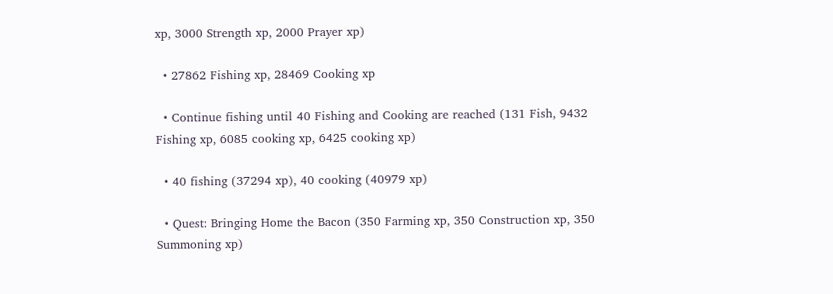xp, 3000 Strength xp, 2000 Prayer xp)

  • 27862 Fishing xp, 28469 Cooking xp

  • Continue fishing until 40 Fishing and Cooking are reached (131 Fish, 9432 Fishing xp, 6085 cooking xp, 6425 cooking xp)

  • 40 fishing (37294 xp), 40 cooking (40979 xp)

  • Quest: Bringing Home the Bacon (350 Farming xp, 350 Construction xp, 350 Summoning xp)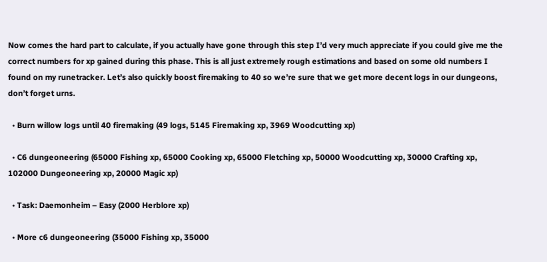Now comes the hard part to calculate, if you actually have gone through this step I’d very much appreciate if you could give me the correct numbers for xp gained during this phase. This is all just extremely rough estimations and based on some old numbers I found on my runetracker. Let’s also quickly boost firemaking to 40 so we’re sure that we get more decent logs in our dungeons, don’t forget urns.

  • Burn willow logs until 40 firemaking (49 logs, 5145 Firemaking xp, 3969 Woodcutting xp)

  • C6 dungeoneering (65000 Fishing xp, 65000 Cooking xp, 65000 Fletching xp, 50000 Woodcutting xp, 30000 Crafting xp, 102000 Dungeoneering xp, 20000 Magic xp)

  • Task: Daemonheim – Easy (2000 Herblore xp)

  • More c6 dungeoneering (35000 Fishing xp, 35000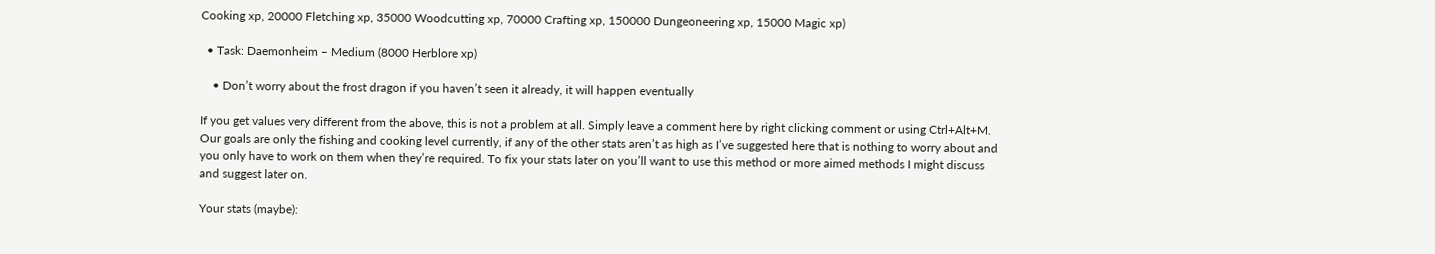Cooking xp, 20000 Fletching xp, 35000 Woodcutting xp, 70000 Crafting xp, 150000 Dungeoneering xp, 15000 Magic xp)

  • Task: Daemonheim – Medium (8000 Herblore xp)

    • Don’t worry about the frost dragon if you haven’t seen it already, it will happen eventually

If you get values very different from the above, this is not a problem at all. Simply leave a comment here by right clicking comment or using Ctrl+Alt+M. Our goals are only the fishing and cooking level currently, if any of the other stats aren’t as high as I’ve suggested here that is nothing to worry about and you only have to work on them when they’re required. To fix your stats later on you’ll want to use this method or more aimed methods I might discuss and suggest later on.

Your stats (maybe):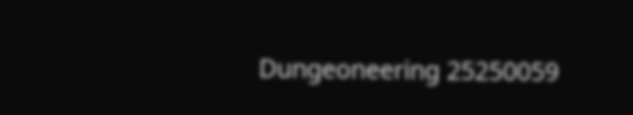Dungeoneering 25250059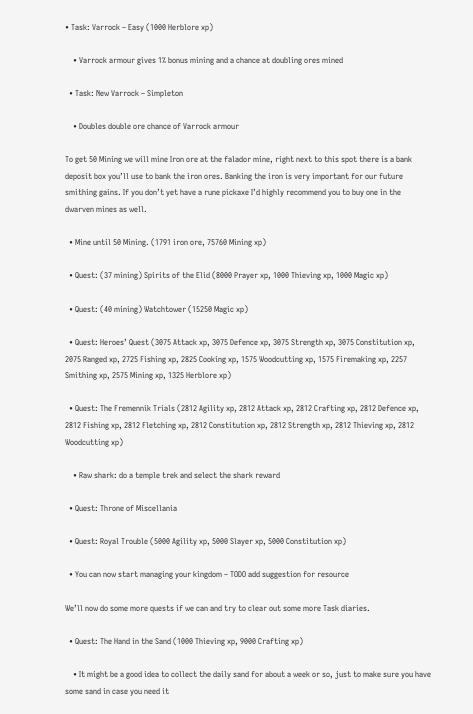• Task: Varrock – Easy (1000 Herblore xp)

    • Varrock armour gives 1% bonus mining and a chance at doubling ores mined

  • Task: New Varrock – Simpleton

    • Doubles double ore chance of Varrock armour

To get 50 Mining we will mine Iron ore at the falador mine, right next to this spot there is a bank deposit box you’ll use to bank the iron ores. Banking the iron is very important for our future smithing gains. If you don’t yet have a rune pickaxe I’d highly recommend you to buy one in the dwarven mines as well.

  • Mine until 50 Mining. (1791 iron ore, 75760 Mining xp)

  • Quest: (37 mining) Spirits of the Elid (8000 Prayer xp, 1000 Thieving xp, 1000 Magic xp)

  • Quest: (40 mining) Watchtower (15250 Magic xp)

  • Quest: Heroes’ Quest (3075 Attack xp, 3075 Defence xp, 3075 Strength xp, 3075 Constitution xp, 2075 Ranged xp, 2725 Fishing xp, 2825 Cooking xp, 1575 Woodcutting xp, 1575 Firemaking xp, 2257 Smithing xp, 2575 Mining xp, 1325 Herblore xp)

  • Quest: The Fremennik Trials (2812 Agility xp, 2812 Attack xp, 2812 Crafting xp, 2812 Defence xp, 2812 Fishing xp, 2812 Fletching xp, 2812 Constitution xp, 2812 Strength xp, 2812 Thieving xp, 2812 Woodcutting xp)

    • Raw shark: do a temple trek and select the shark reward

  • Quest: Throne of Miscellania

  • Quest: Royal Trouble (5000 Agility xp, 5000 Slayer xp, 5000 Constitution xp)

  • You can now start managing your kingdom – TODO add suggestion for resource

We’ll now do some more quests if we can and try to clear out some more Task diaries.

  • Quest: The Hand in the Sand (1000 Thieving xp, 9000 Crafting xp)

    • It might be a good idea to collect the daily sand for about a week or so, just to make sure you have some sand in case you need it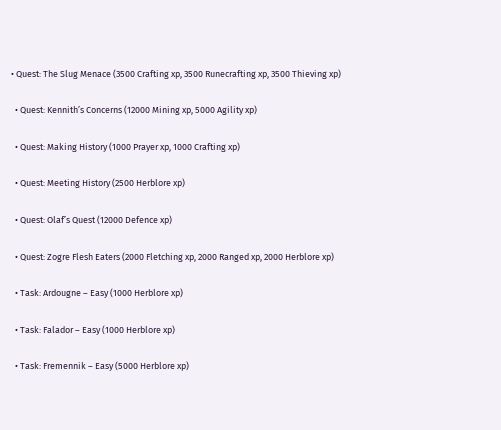• Quest: The Slug Menace (3500 Crafting xp, 3500 Runecrafting xp, 3500 Thieving xp)

  • Quest: Kennith’s Concerns (12000 Mining xp, 5000 Agility xp)

  • Quest: Making History (1000 Prayer xp, 1000 Crafting xp)

  • Quest: Meeting History (2500 Herblore xp)

  • Quest: Olaf’s Quest (12000 Defence xp)

  • Quest: Zogre Flesh Eaters (2000 Fletching xp, 2000 Ranged xp, 2000 Herblore xp)

  • Task: Ardougne – Easy (1000 Herblore xp)

  • Task: Falador – Easy (1000 Herblore xp)

  • Task: Fremennik – Easy (5000 Herblore xp)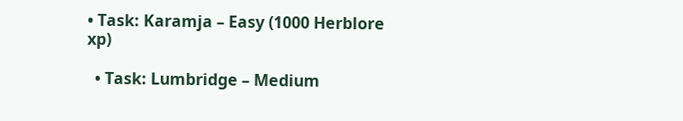• Task: Karamja – Easy (1000 Herblore xp)

  • Task: Lumbridge – Medium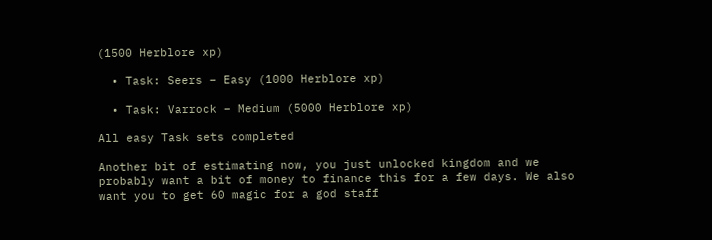(1500 Herblore xp)

  • Task: Seers – Easy (1000 Herblore xp)

  • Task: Varrock – Medium (5000 Herblore xp)

All easy Task sets completed

Another bit of estimating now, you just unlocked kingdom and we probably want a bit of money to finance this for a few days. We also want you to get 60 magic for a god staff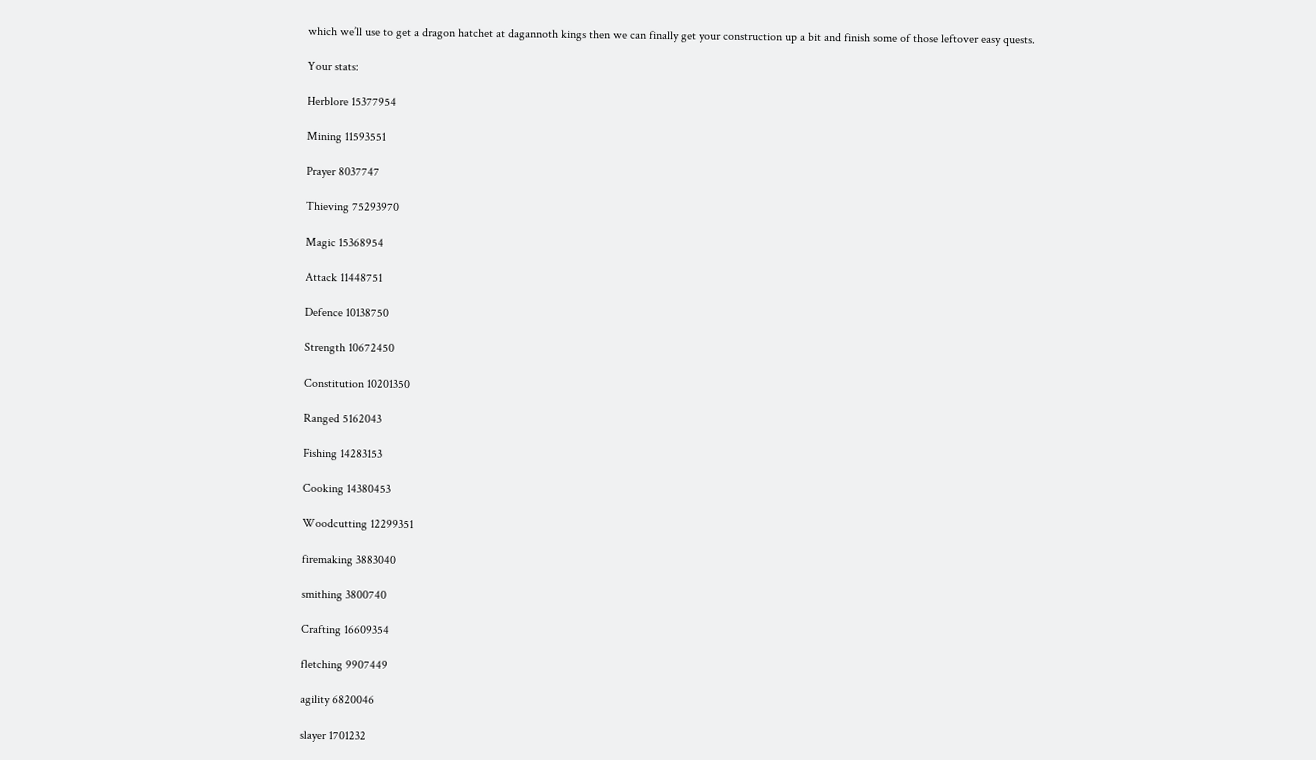which we’ll use to get a dragon hatchet at dagannoth kings then we can finally get your construction up a bit and finish some of those leftover easy quests.

Your stats:

Herblore 15377954

Mining 11593551

Prayer 8037747

Thieving 75293970

Magic 15368954

Attack 11448751

Defence 10138750

Strength 10672450

Constitution 10201350

Ranged 5162043

Fishing 14283153

Cooking 14380453

Woodcutting 12299351

firemaking 3883040

smithing 3800740

Crafting 16609354

fletching 9907449

agility 6820046

slayer 1701232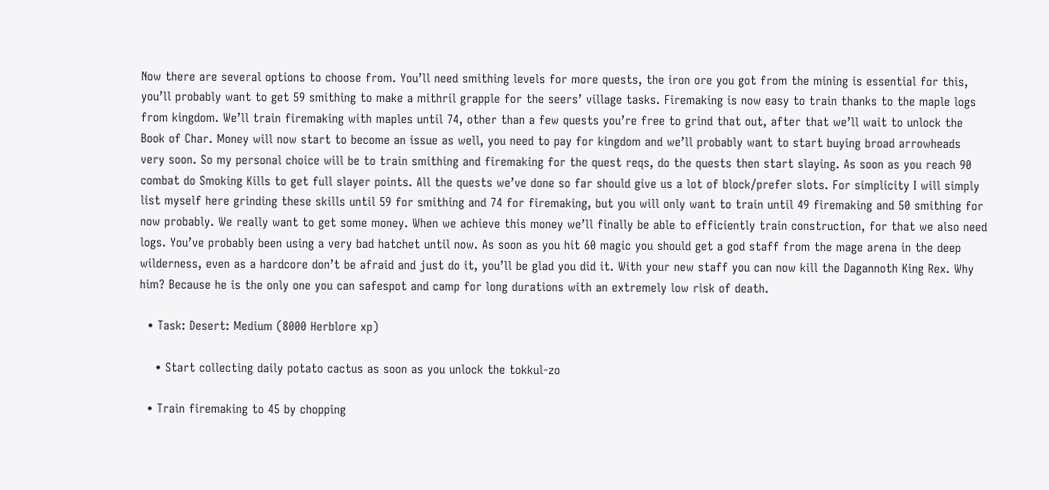Now there are several options to choose from. You’ll need smithing levels for more quests, the iron ore you got from the mining is essential for this, you’ll probably want to get 59 smithing to make a mithril grapple for the seers’ village tasks. Firemaking is now easy to train thanks to the maple logs from kingdom. We’ll train firemaking with maples until 74, other than a few quests you’re free to grind that out, after that we’ll wait to unlock the Book of Char. Money will now start to become an issue as well, you need to pay for kingdom and we’ll probably want to start buying broad arrowheads very soon. So my personal choice will be to train smithing and firemaking for the quest reqs, do the quests then start slaying. As soon as you reach 90 combat do Smoking Kills to get full slayer points. All the quests we’ve done so far should give us a lot of block/prefer slots. For simplicity I will simply list myself here grinding these skills until 59 for smithing and 74 for firemaking, but you will only want to train until 49 firemaking and 50 smithing for now probably. We really want to get some money. When we achieve this money we’ll finally be able to efficiently train construction, for that we also need logs. You’ve probably been using a very bad hatchet until now. As soon as you hit 60 magic you should get a god staff from the mage arena in the deep wilderness, even as a hardcore don’t be afraid and just do it, you’ll be glad you did it. With your new staff you can now kill the Dagannoth King Rex. Why him? Because he is the only one you can safespot and camp for long durations with an extremely low risk of death.

  • Task: Desert: Medium (8000 Herblore xp)

    • Start collecting daily potato cactus as soon as you unlock the tokkul-zo

  • Train firemaking to 45 by chopping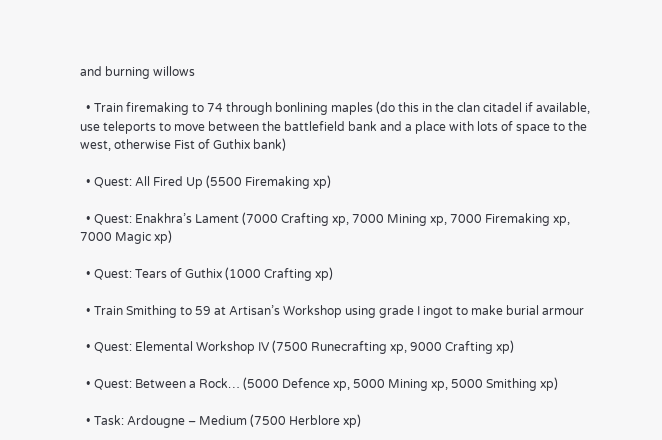and burning willows

  • Train firemaking to 74 through bonlining maples (do this in the clan citadel if available, use teleports to move between the battlefield bank and a place with lots of space to the west, otherwise Fist of Guthix bank)

  • Quest: All Fired Up (5500 Firemaking xp)

  • Quest: Enakhra’s Lament (7000 Crafting xp, 7000 Mining xp, 7000 Firemaking xp, 7000 Magic xp)

  • Quest: Tears of Guthix (1000 Crafting xp)

  • Train Smithing to 59 at Artisan’s Workshop using grade I ingot to make burial armour

  • Quest: Elemental Workshop IV (7500 Runecrafting xp, 9000 Crafting xp)

  • Quest: Between a Rock… (5000 Defence xp, 5000 Mining xp, 5000 Smithing xp)

  • Task: Ardougne – Medium (7500 Herblore xp)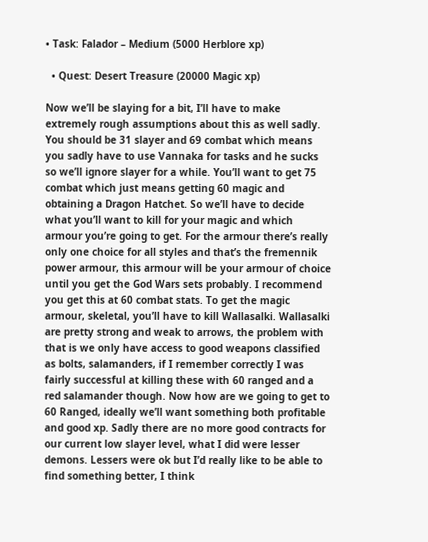• Task: Falador – Medium (5000 Herblore xp)

  • Quest: Desert Treasure (20000 Magic xp)

Now we’ll be slaying for a bit, I’ll have to make extremely rough assumptions about this as well sadly. You should be 31 slayer and 69 combat which means you sadly have to use Vannaka for tasks and he sucks so we’ll ignore slayer for a while. You’ll want to get 75 combat which just means getting 60 magic and obtaining a Dragon Hatchet. So we’ll have to decide what you’ll want to kill for your magic and which armour you’re going to get. For the armour there’s really only one choice for all styles and that’s the fremennik power armour, this armour will be your armour of choice until you get the God Wars sets probably. I recommend you get this at 60 combat stats. To get the magic armour, skeletal, you’ll have to kill Wallasalki. Wallasalki are pretty strong and weak to arrows, the problem with that is we only have access to good weapons classified as bolts, salamanders, if I remember correctly I was fairly successful at killing these with 60 ranged and a red salamander though. Now how are we going to get to 60 Ranged, ideally we’ll want something both profitable and good xp. Sadly there are no more good contracts for our current low slayer level, what I did were lesser demons. Lessers were ok but I’d really like to be able to find something better, I think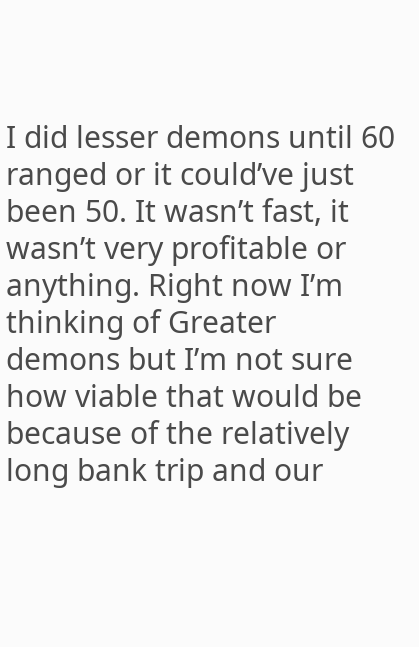I did lesser demons until 60 ranged or it could’ve just been 50. It wasn’t fast, it wasn’t very profitable or anything. Right now I’m thinking of Greater demons but I’m not sure how viable that would be because of the relatively long bank trip and our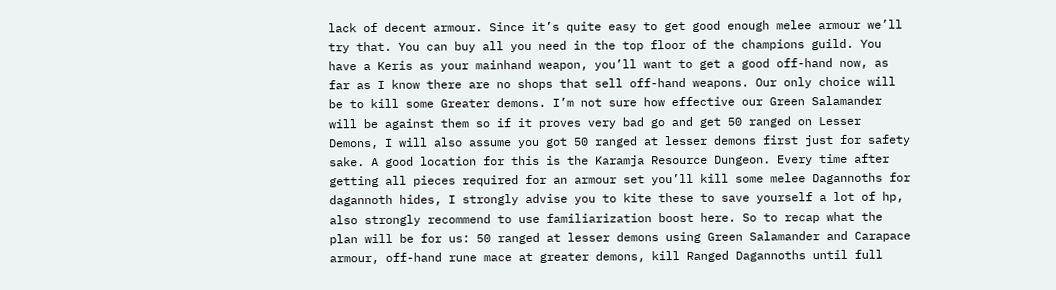lack of decent armour. Since it’s quite easy to get good enough melee armour we’ll try that. You can buy all you need in the top floor of the champions guild. You have a Keris as your mainhand weapon, you’ll want to get a good off-hand now, as far as I know there are no shops that sell off-hand weapons. Our only choice will be to kill some Greater demons. I’m not sure how effective our Green Salamander will be against them so if it proves very bad go and get 50 ranged on Lesser Demons, I will also assume you got 50 ranged at lesser demons first just for safety sake. A good location for this is the Karamja Resource Dungeon. Every time after getting all pieces required for an armour set you’ll kill some melee Dagannoths for dagannoth hides, I strongly advise you to kite these to save yourself a lot of hp, also strongly recommend to use familiarization boost here. So to recap what the plan will be for us: 50 ranged at lesser demons using Green Salamander and Carapace armour, off-hand rune mace at greater demons, kill Ranged Dagannoths until full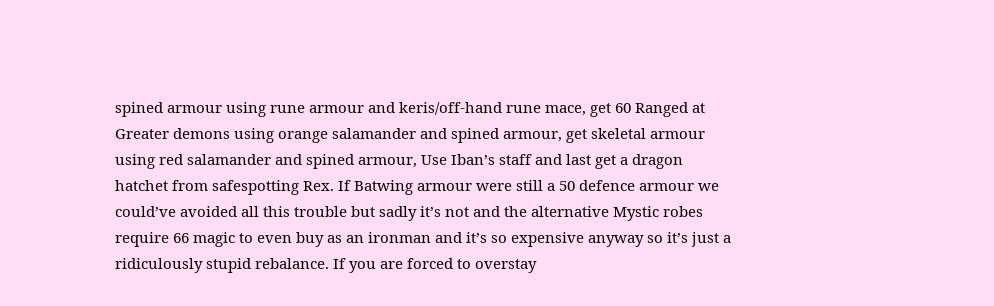spined armour using rune armour and keris/off-hand rune mace, get 60 Ranged at Greater demons using orange salamander and spined armour, get skeletal armour using red salamander and spined armour, Use Iban’s staff and last get a dragon hatchet from safespotting Rex. If Batwing armour were still a 50 defence armour we could’ve avoided all this trouble but sadly it’s not and the alternative Mystic robes require 66 magic to even buy as an ironman and it’s so expensive anyway so it’s just a ridiculously stupid rebalance. If you are forced to overstay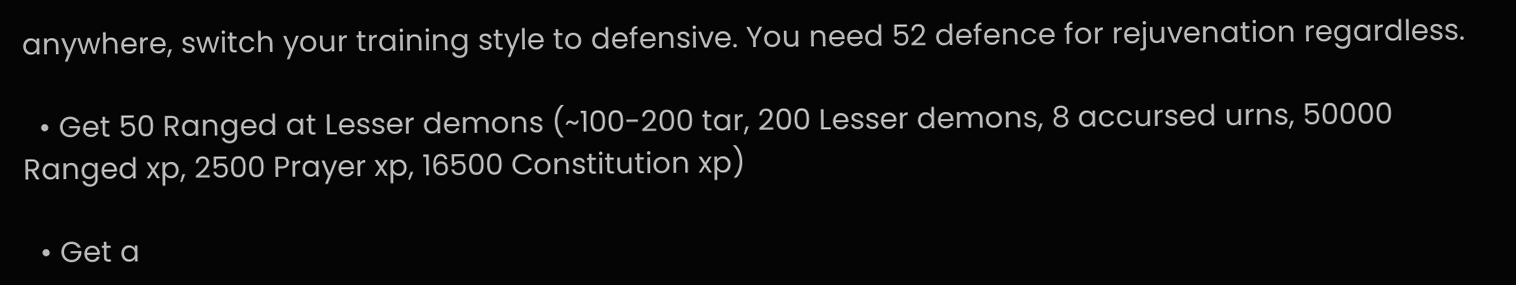anywhere, switch your training style to defensive. You need 52 defence for rejuvenation regardless.

  • Get 50 Ranged at Lesser demons (~100-200 tar, 200 Lesser demons, 8 accursed urns, 50000 Ranged xp, 2500 Prayer xp, 16500 Constitution xp)

  • Get a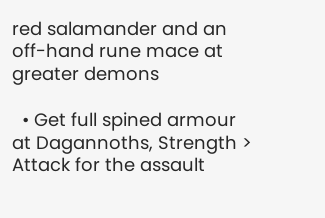red salamander and an off-hand rune mace at greater demons

  • Get full spined armour at Dagannoths, Strength > Attack for the assault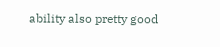ability also pretty good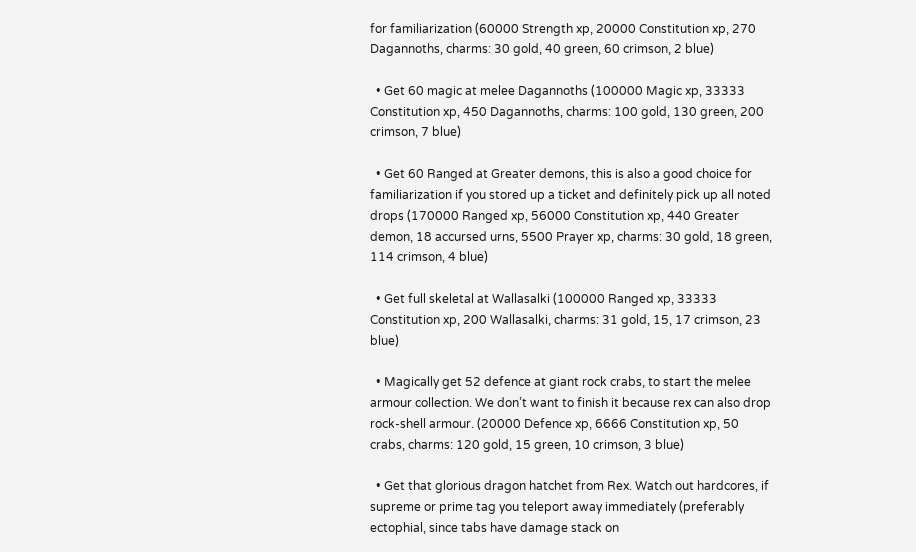for familiarization (60000 Strength xp, 20000 Constitution xp, 270 Dagannoths, charms: 30 gold, 40 green, 60 crimson, 2 blue)

  • Get 60 magic at melee Dagannoths (100000 Magic xp, 33333 Constitution xp, 450 Dagannoths, charms: 100 gold, 130 green, 200 crimson, 7 blue)

  • Get 60 Ranged at Greater demons, this is also a good choice for familiarization if you stored up a ticket and definitely pick up all noted drops (170000 Ranged xp, 56000 Constitution xp, 440 Greater demon, 18 accursed urns, 5500 Prayer xp, charms: 30 gold, 18 green, 114 crimson, 4 blue)

  • Get full skeletal at Wallasalki (100000 Ranged xp, 33333 Constitution xp, 200 Wallasalki, charms: 31 gold, 15, 17 crimson, 23 blue)

  • Magically get 52 defence at giant rock crabs, to start the melee armour collection. We don’t want to finish it because rex can also drop rock-shell armour. (20000 Defence xp, 6666 Constitution xp, 50 crabs, charms: 120 gold, 15 green, 10 crimson, 3 blue)

  • Get that glorious dragon hatchet from Rex. Watch out hardcores, if supreme or prime tag you teleport away immediately (preferably ectophial, since tabs have damage stack on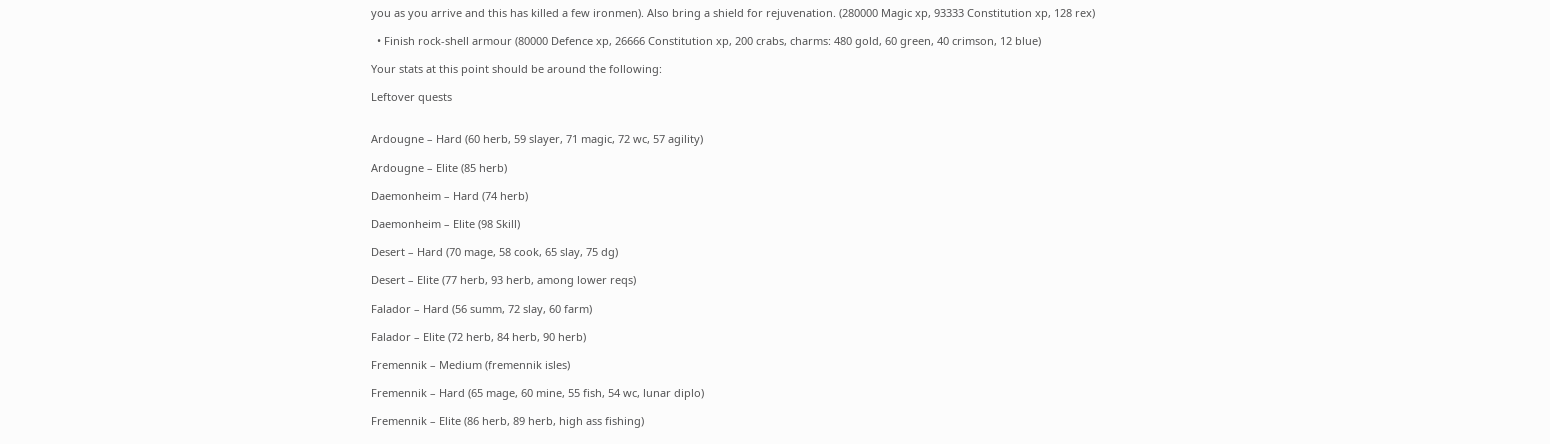you as you arrive and this has killed a few ironmen). Also bring a shield for rejuvenation. (280000 Magic xp, 93333 Constitution xp, 128 rex)

  • Finish rock-shell armour (80000 Defence xp, 26666 Constitution xp, 200 crabs, charms: 480 gold, 60 green, 40 crimson, 12 blue)

Your stats at this point should be around the following:

Leftover quests


Ardougne – Hard (60 herb, 59 slayer, 71 magic, 72 wc, 57 agility)

Ardougne – Elite (85 herb)

Daemonheim – Hard (74 herb)

Daemonheim – Elite (98 Skill)

Desert – Hard (70 mage, 58 cook, 65 slay, 75 dg)

Desert – Elite (77 herb, 93 herb, among lower reqs)

Falador – Hard (56 summ, 72 slay, 60 farm)

Falador – Elite (72 herb, 84 herb, 90 herb)

Fremennik – Medium (fremennik isles)

Fremennik – Hard (65 mage, 60 mine, 55 fish, 54 wc, lunar diplo)

Fremennik – Elite (86 herb, 89 herb, high ass fishing)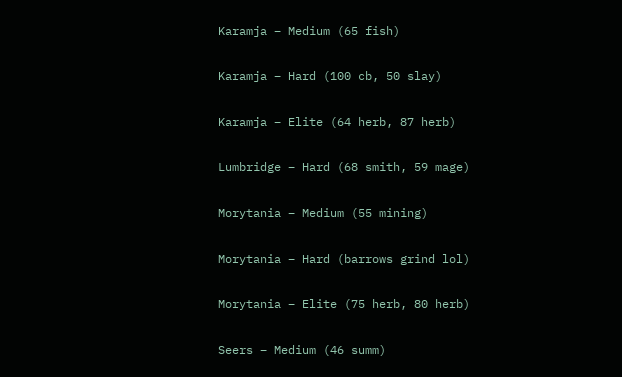Karamja – Medium (65 fish)

Karamja – Hard (100 cb, 50 slay)

Karamja – Elite (64 herb, 87 herb)

Lumbridge – Hard (68 smith, 59 mage)

Morytania – Medium (55 mining)

Morytania – Hard (barrows grind lol)

Morytania – Elite (75 herb, 80 herb)

Seers – Medium (46 summ)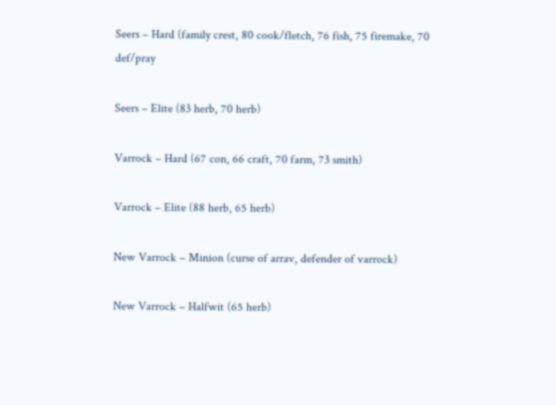Seers – Hard (family crest, 80 cook/fletch, 76 fish, 75 firemake, 70 def/pray

Seers – Elite (83 herb, 70 herb)

Varrock – Hard (67 con, 66 craft, 70 farm, 73 smith)

Varrock – Elite (88 herb, 65 herb)

New Varrock – Minion (curse of arrav, defender of varrock)

New Varrock – Halfwit (65 herb)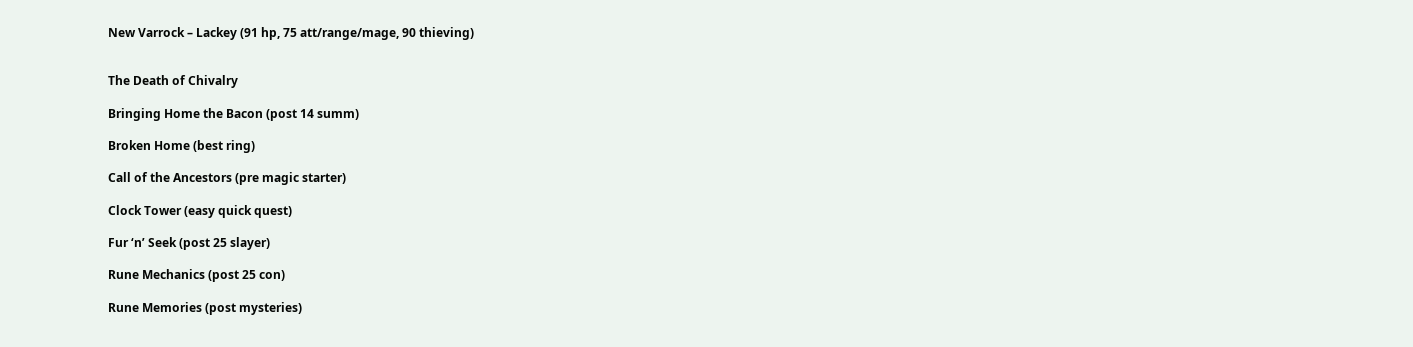New Varrock – Lackey (91 hp, 75 att/range/mage, 90 thieving)


The Death of Chivalry

Bringing Home the Bacon (post 14 summ)

Broken Home (best ring)

Call of the Ancestors (pre magic starter)

Clock Tower (easy quick quest)

Fur ‘n’ Seek (post 25 slayer)

Rune Mechanics (post 25 con)

Rune Memories (post mysteries)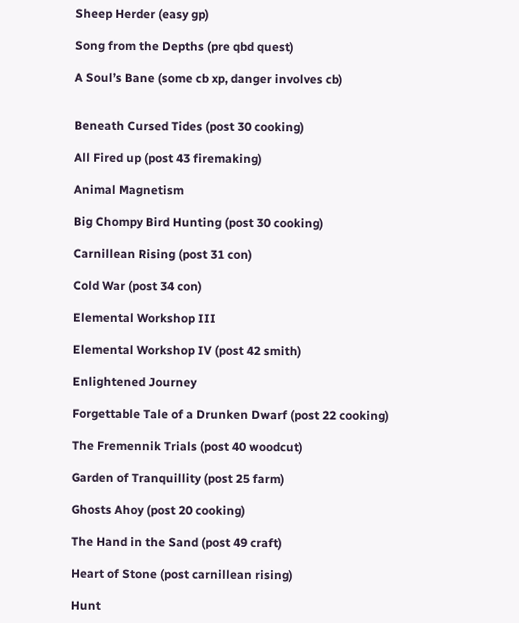Sheep Herder (easy gp)

Song from the Depths (pre qbd quest)

A Soul’s Bane (some cb xp, danger involves cb)


Beneath Cursed Tides (post 30 cooking)

All Fired up (post 43 firemaking)

Animal Magnetism

Big Chompy Bird Hunting (post 30 cooking)

Carnillean Rising (post 31 con)

Cold War (post 34 con)

Elemental Workshop III

Elemental Workshop IV (post 42 smith)

Enlightened Journey

Forgettable Tale of a Drunken Dwarf (post 22 cooking)

The Fremennik Trials (post 40 woodcut)

Garden of Tranquillity (post 25 farm)

Ghosts Ahoy (post 20 cooking)

The Hand in the Sand (post 49 craft)

Heart of Stone (post carnillean rising)

Hunt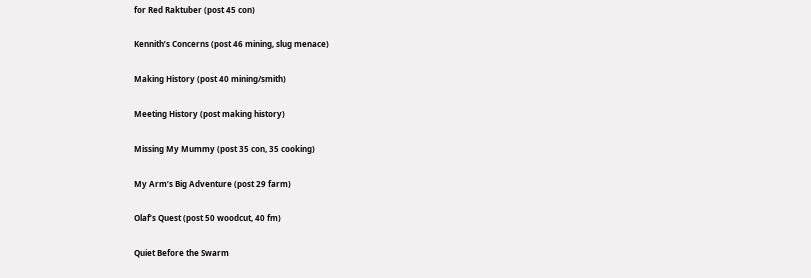for Red Raktuber (post 45 con)

Kennith’s Concerns (post 46 mining, slug menace)

Making History (post 40 mining/smith)

Meeting History (post making history)

Missing My Mummy (post 35 con, 35 cooking)

My Arm’s Big Adventure (post 29 farm)

Olaf’s Quest (post 50 woodcut, 40 fm)

Quiet Before the Swarm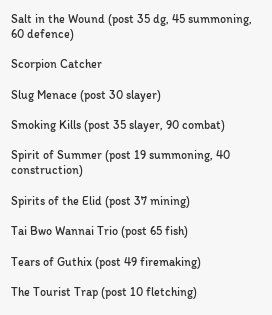Salt in the Wound (post 35 dg, 45 summoning, 60 defence)

Scorpion Catcher

Slug Menace (post 30 slayer)

Smoking Kills (post 35 slayer, 90 combat)

Spirit of Summer (post 19 summoning, 40 construction)

Spirits of the Elid (post 37 mining)

Tai Bwo Wannai Trio (post 65 fish)

Tears of Guthix (post 49 firemaking)

The Tourist Trap (post 10 fletching)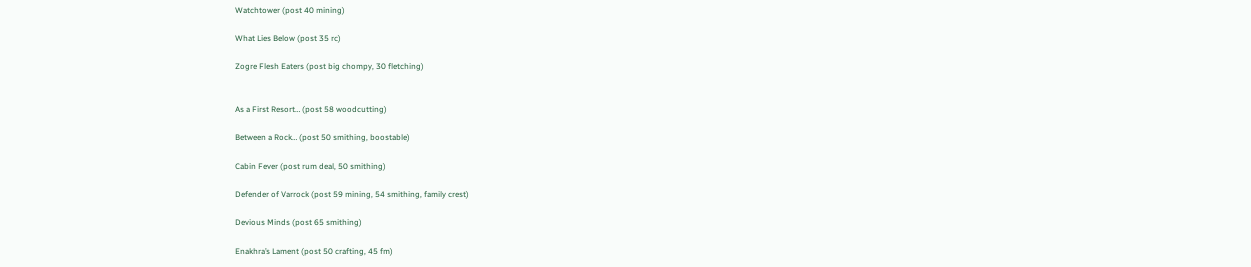Watchtower (post 40 mining)

What Lies Below (post 35 rc)

Zogre Flesh Eaters (post big chompy, 30 fletching)


As a First Resort… (post 58 woodcutting)

Between a Rock… (post 50 smithing, boostable)

Cabin Fever (post rum deal, 50 smithing)

Defender of Varrock (post 59 mining, 54 smithing, family crest)

Devious Minds (post 65 smithing)

Enakhra’s Lament (post 50 crafting, 45 fm)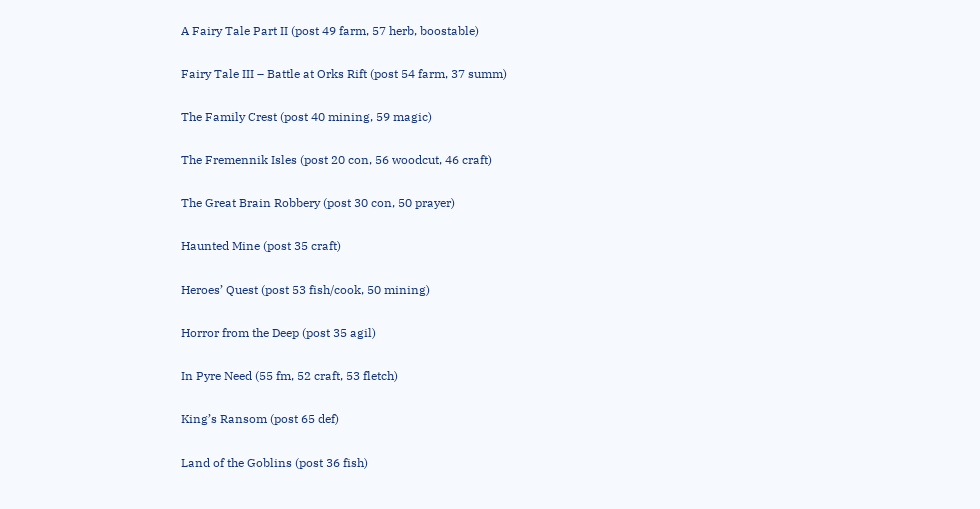A Fairy Tale Part II (post 49 farm, 57 herb, boostable)

Fairy Tale III – Battle at Orks Rift (post 54 farm, 37 summ)

The Family Crest (post 40 mining, 59 magic)

The Fremennik Isles (post 20 con, 56 woodcut, 46 craft)

The Great Brain Robbery (post 30 con, 50 prayer)

Haunted Mine (post 35 craft)

Heroes’ Quest (post 53 fish/cook, 50 mining)

Horror from the Deep (post 35 agil)

In Pyre Need (55 fm, 52 craft, 53 fletch)

King’s Ransom (post 65 def)

Land of the Goblins (post 36 fish)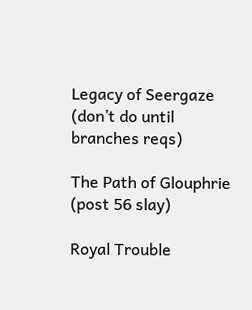Legacy of Seergaze (don’t do until branches reqs)

The Path of Glouphrie (post 56 slay)

Royal Trouble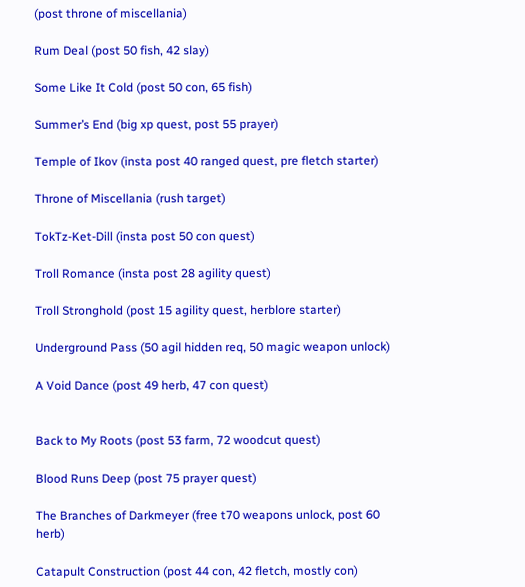(post throne of miscellania)

Rum Deal (post 50 fish, 42 slay)

Some Like It Cold (post 50 con, 65 fish)

Summer’s End (big xp quest, post 55 prayer)

Temple of Ikov (insta post 40 ranged quest, pre fletch starter)

Throne of Miscellania (rush target)

TokTz-Ket-Dill (insta post 50 con quest)

Troll Romance (insta post 28 agility quest)

Troll Stronghold (post 15 agility quest, herblore starter)

Underground Pass (50 agil hidden req, 50 magic weapon unlock)

A Void Dance (post 49 herb, 47 con quest)


Back to My Roots (post 53 farm, 72 woodcut quest)

Blood Runs Deep (post 75 prayer quest)

The Branches of Darkmeyer (free t70 weapons unlock, post 60 herb)

Catapult Construction (post 44 con, 42 fletch, mostly con)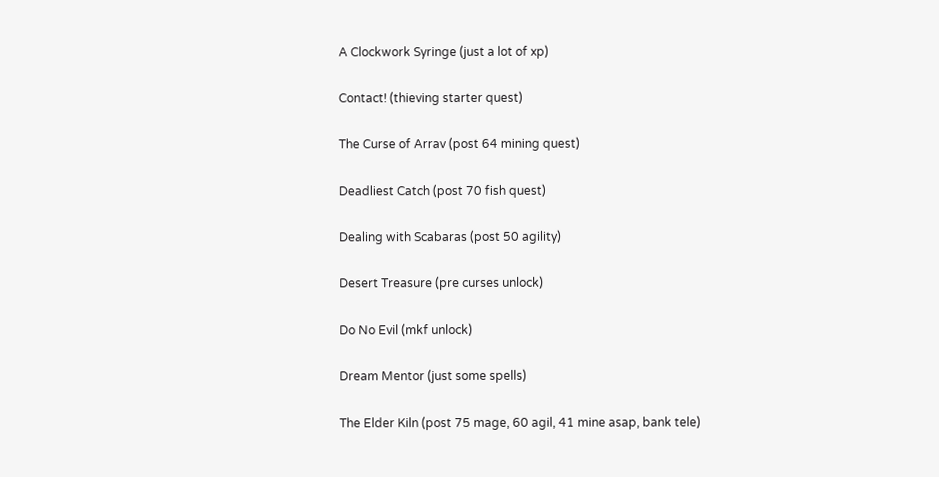A Clockwork Syringe (just a lot of xp)

Contact! (thieving starter quest)

The Curse of Arrav (post 64 mining quest)

Deadliest Catch (post 70 fish quest)

Dealing with Scabaras (post 50 agility)

Desert Treasure (pre curses unlock)

Do No Evil (mkf unlock)

Dream Mentor (just some spells)

The Elder Kiln (post 75 mage, 60 agil, 41 mine asap, bank tele)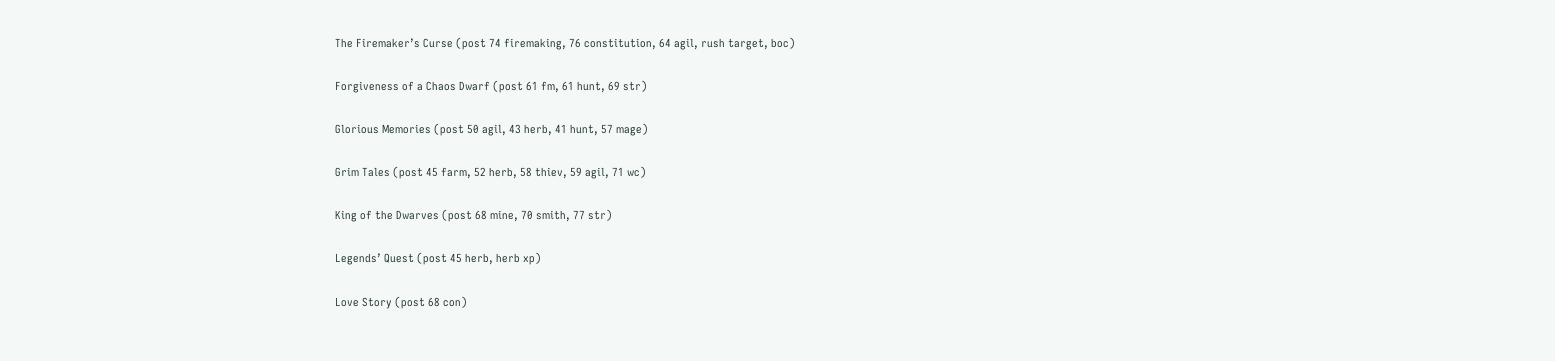The Firemaker’s Curse (post 74 firemaking, 76 constitution, 64 agil, rush target, boc)

Forgiveness of a Chaos Dwarf (post 61 fm, 61 hunt, 69 str)

Glorious Memories (post 50 agil, 43 herb, 41 hunt, 57 mage)

Grim Tales (post 45 farm, 52 herb, 58 thiev, 59 agil, 71 wc)

King of the Dwarves (post 68 mine, 70 smith, 77 str)

Legends’ Quest (post 45 herb, herb xp)

Love Story (post 68 con)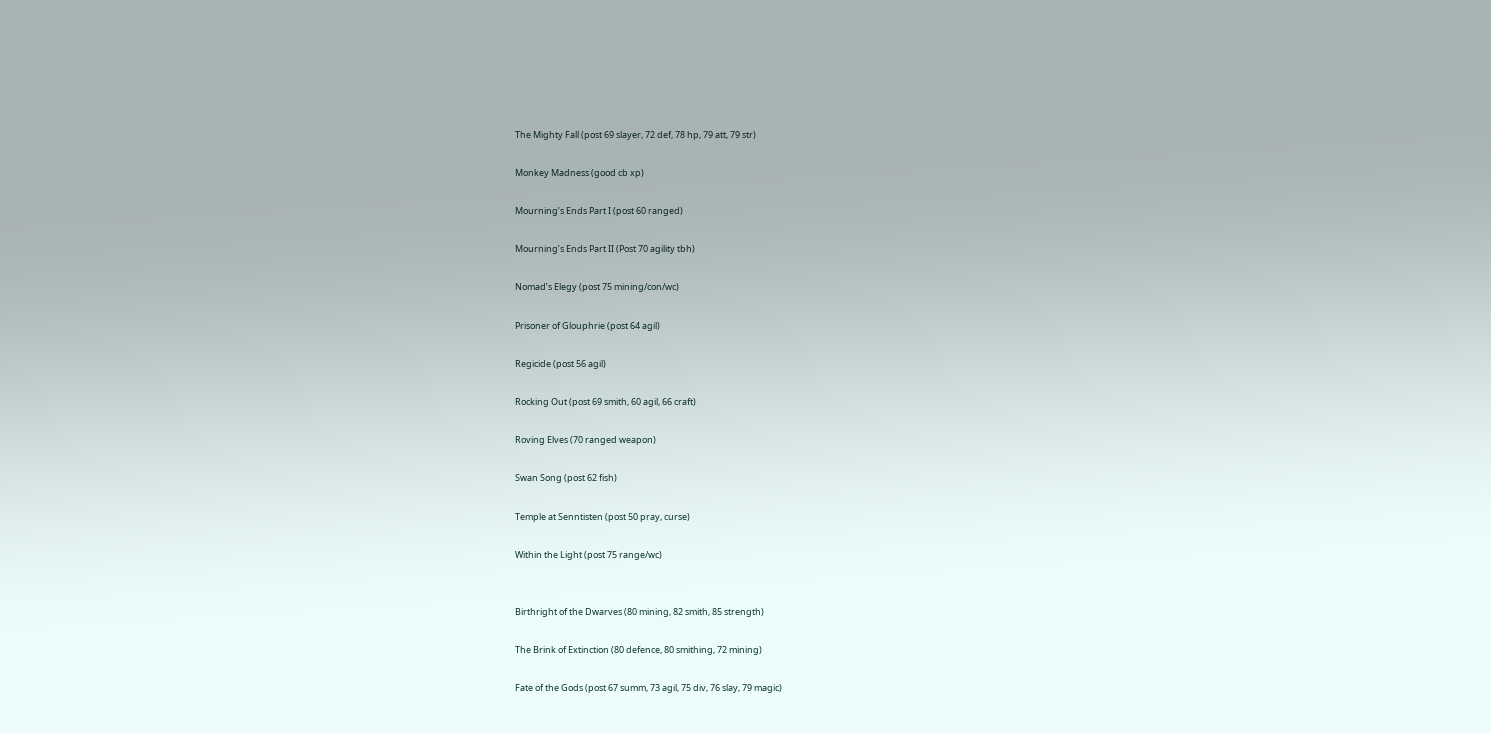The Mighty Fall (post 69 slayer, 72 def, 78 hp, 79 att, 79 str)

Monkey Madness (good cb xp)

Mourning’s Ends Part I (post 60 ranged)

Mourning’s Ends Part II (Post 70 agility tbh)

Nomad’s Elegy (post 75 mining/con/wc)

Prisoner of Glouphrie (post 64 agil)

Regicide (post 56 agil)

Rocking Out (post 69 smith, 60 agil, 66 craft)

Roving Elves (70 ranged weapon)

Swan Song (post 62 fish)

Temple at Senntisten (post 50 pray, curse)

Within the Light (post 75 range/wc)


Birthright of the Dwarves (80 mining, 82 smith, 85 strength)

The Brink of Extinction (80 defence, 80 smithing, 72 mining)

Fate of the Gods (post 67 summ, 73 agil, 75 div, 76 slay, 79 magic)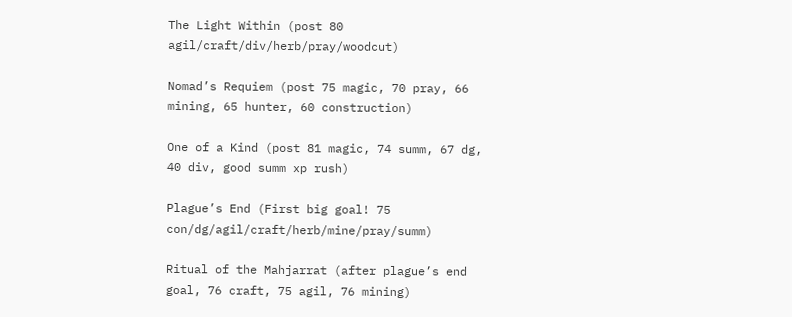The Light Within (post 80 agil/craft/div/herb/pray/woodcut)

Nomad’s Requiem (post 75 magic, 70 pray, 66 mining, 65 hunter, 60 construction)

One of a Kind (post 81 magic, 74 summ, 67 dg, 40 div, good summ xp rush)

Plague’s End (First big goal! 75 con/dg/agil/craft/herb/mine/pray/summ)

Ritual of the Mahjarrat (after plague’s end goal, 76 craft, 75 agil, 76 mining)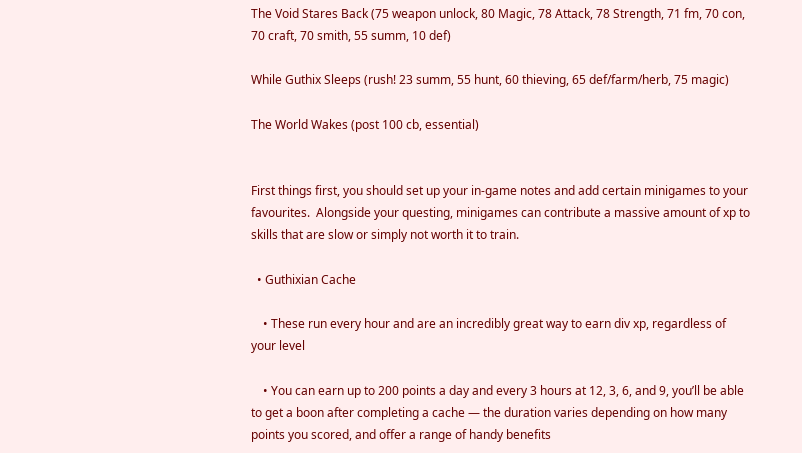The Void Stares Back (75 weapon unlock, 80 Magic, 78 Attack, 78 Strength, 71 fm, 70 con, 70 craft, 70 smith, 55 summ, 10 def)

While Guthix Sleeps (rush! 23 summ, 55 hunt, 60 thieving, 65 def/farm/herb, 75 magic)

The World Wakes (post 100 cb, essential)


First things first, you should set up your in-game notes and add certain minigames to your favourites.  Alongside your questing, minigames can contribute a massive amount of xp to skills that are slow or simply not worth it to train.

  • Guthixian Cache

    • These run every hour and are an incredibly great way to earn div xp, regardless of your level

    • You can earn up to 200 points a day and every 3 hours at 12, 3, 6, and 9, you’ll be able to get a boon after completing a cache — the duration varies depending on how many points you scored, and offer a range of handy benefits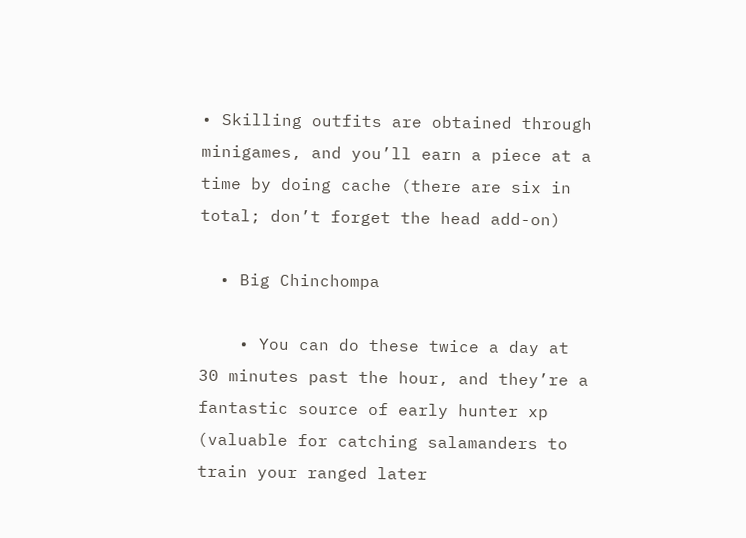• Skilling outfits are obtained through minigames, and you’ll earn a piece at a time by doing cache (there are six in total; don’t forget the head add-on)

  • Big Chinchompa

    • You can do these twice a day at 30 minutes past the hour, and they’re a fantastic source of early hunter xp (valuable for catching salamanders to train your ranged later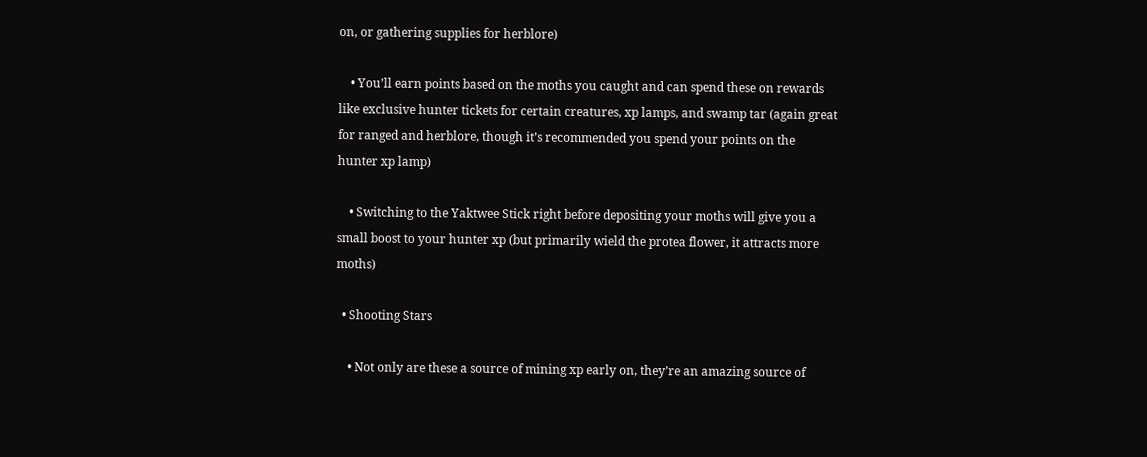on, or gathering supplies for herblore)

    • You’ll earn points based on the moths you caught and can spend these on rewards like exclusive hunter tickets for certain creatures, xp lamps, and swamp tar (again great for ranged and herblore, though it’s recommended you spend your points on the hunter xp lamp)

    • Switching to the Yaktwee Stick right before depositing your moths will give you a small boost to your hunter xp (but primarily wield the protea flower, it attracts more moths)

  • Shooting Stars

    • Not only are these a source of mining xp early on, they’re an amazing source of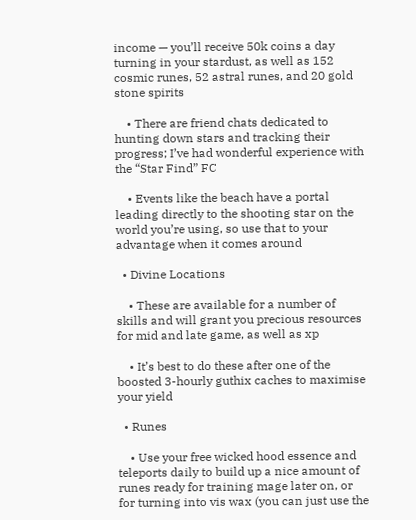income — you’ll receive 50k coins a day turning in your stardust, as well as 152 cosmic runes, 52 astral runes, and 20 gold stone spirits

    • There are friend chats dedicated to hunting down stars and tracking their progress; I’ve had wonderful experience with the “Star Find” FC

    • Events like the beach have a portal leading directly to the shooting star on the world you’re using, so use that to your advantage when it comes around

  • Divine Locations

    • These are available for a number of skills and will grant you precious resources for mid and late game, as well as xp

    • It’s best to do these after one of the boosted 3-hourly guthix caches to maximise your yield

  • Runes

    • Use your free wicked hood essence and teleports daily to build up a nice amount of runes ready for training mage later on, or for turning into vis wax (you can just use the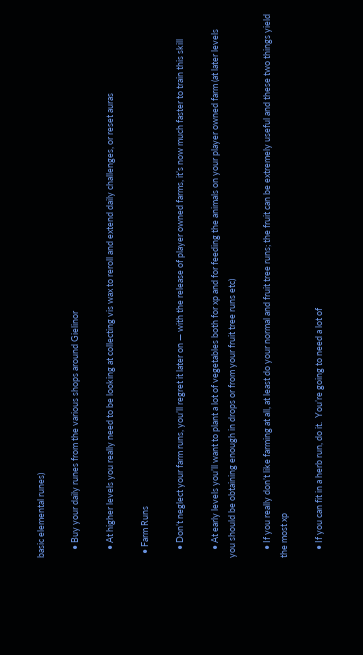basic elemental runes)

    • Buy your daily runes from the various shops around Gielinor

    • At higher levels you really need to be looking at collecting vis wax to reroll and extend daily challenges, or reset auras

  • Farm Runs

    • Don’t neglect your farm runs, you’ll regret it later on — with the release of player owned farms, it’s now much faster to train this skill

    • At early levels you’ll want to plant a lot of vegetables both for xp and for feeding the animals on your player owned farm (at later levels you should be obtaining enough in drops or from your fruit tree runs etc)

    • If you really don’t like farming at all, at least do your normal and fruit tree runs; the fruit can be extremely useful and these two things yield the most xp

    • If you can fit in a herb run, do it.  You’re going to need a lot of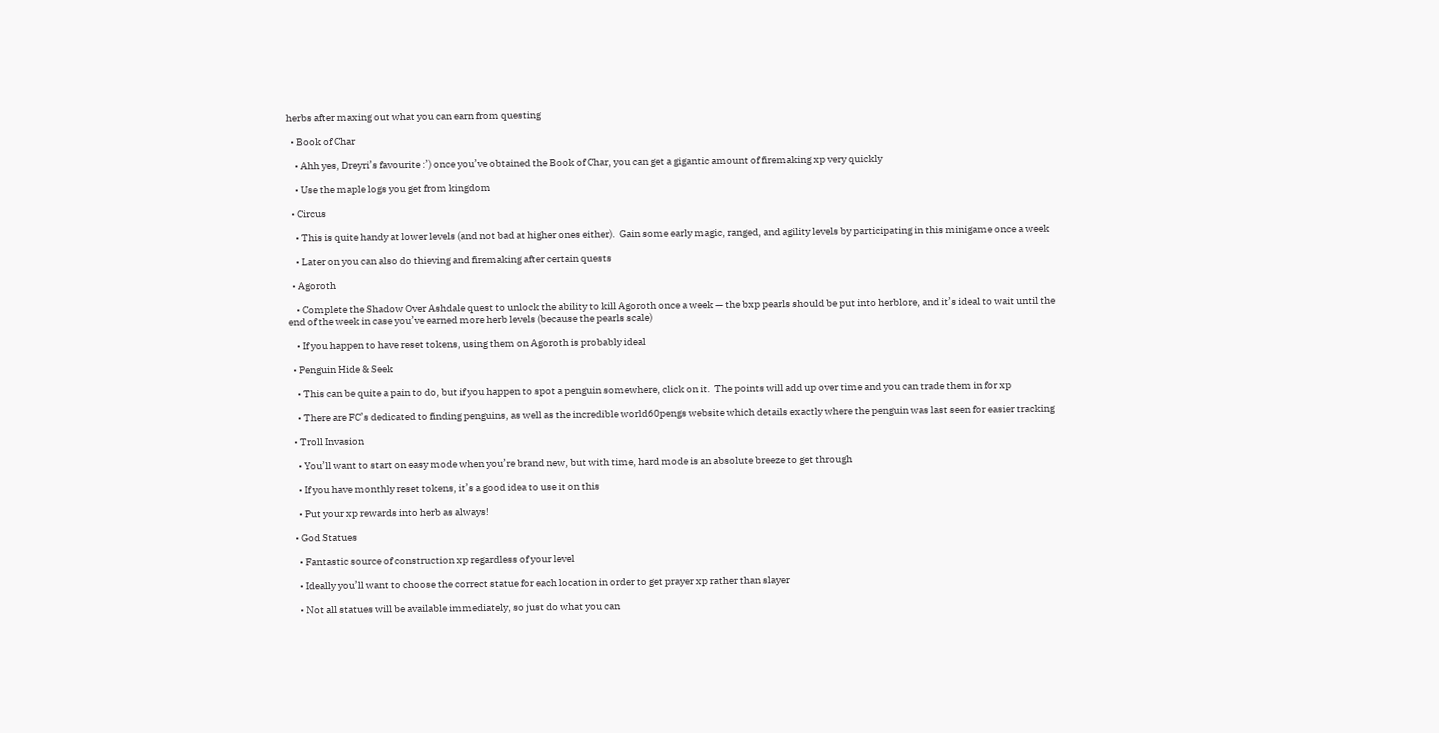herbs after maxing out what you can earn from questing

  • Book of Char

    • Ahh yes, Dreyri’s favourite :’) once you’ve obtained the Book of Char, you can get a gigantic amount of firemaking xp very quickly

    • Use the maple logs you get from kingdom

  • Circus

    • This is quite handy at lower levels (and not bad at higher ones either).  Gain some early magic, ranged, and agility levels by participating in this minigame once a week

    • Later on you can also do thieving and firemaking after certain quests

  • Agoroth

    • Complete the Shadow Over Ashdale quest to unlock the ability to kill Agoroth once a week — the bxp pearls should be put into herblore, and it’s ideal to wait until the end of the week in case you’ve earned more herb levels (because the pearls scale)

    • If you happen to have reset tokens, using them on Agoroth is probably ideal

  • Penguin Hide & Seek

    • This can be quite a pain to do, but if you happen to spot a penguin somewhere, click on it.  The points will add up over time and you can trade them in for xp

    • There are FC’s dedicated to finding penguins, as well as the incredible world60pengs website which details exactly where the penguin was last seen for easier tracking

  • Troll Invasion

    • You’ll want to start on easy mode when you’re brand new, but with time, hard mode is an absolute breeze to get through

    • If you have monthly reset tokens, it’s a good idea to use it on this

    • Put your xp rewards into herb as always!

  • God Statues

    • Fantastic source of construction xp regardless of your level

    • Ideally you’ll want to choose the correct statue for each location in order to get prayer xp rather than slayer

    • Not all statues will be available immediately, so just do what you can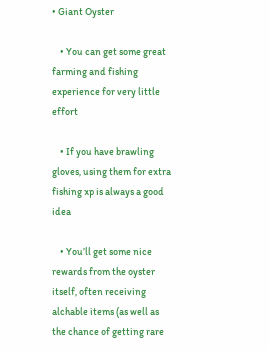• Giant Oyster

    • You can get some great farming and fishing experience for very little effort

    • If you have brawling gloves, using them for extra fishing xp is always a good idea

    • You’ll get some nice rewards from the oyster itself, often receiving alchable items (as well as the chance of getting rare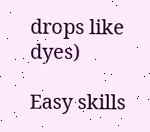drops like dyes)

Easy skills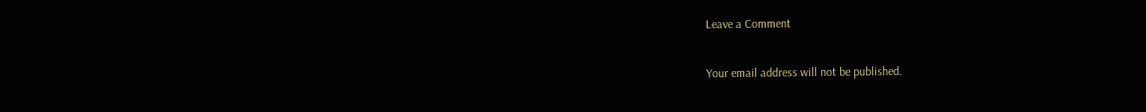Leave a Comment

Your email address will not be published.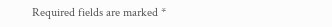Required fields are marked *